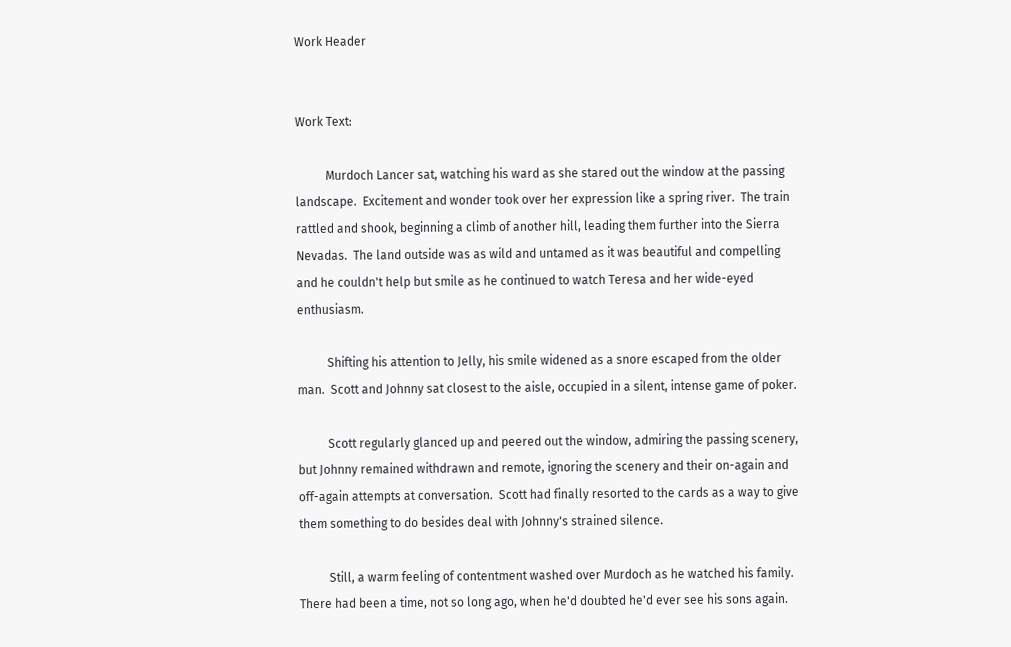Work Header


Work Text:

          Murdoch Lancer sat, watching his ward as she stared out the window at the passing landscape.  Excitement and wonder took over her expression like a spring river.  The train rattled and shook, beginning a climb of another hill, leading them further into the Sierra Nevadas.  The land outside was as wild and untamed as it was beautiful and compelling and he couldn't help but smile as he continued to watch Teresa and her wide-eyed enthusiasm.

          Shifting his attention to Jelly, his smile widened as a snore escaped from the older man.  Scott and Johnny sat closest to the aisle, occupied in a silent, intense game of poker.

          Scott regularly glanced up and peered out the window, admiring the passing scenery, but Johnny remained withdrawn and remote, ignoring the scenery and their on-again and off-again attempts at conversation.  Scott had finally resorted to the cards as a way to give them something to do besides deal with Johnny's strained silence.

          Still, a warm feeling of contentment washed over Murdoch as he watched his family.  There had been a time, not so long ago, when he'd doubted he'd ever see his sons again.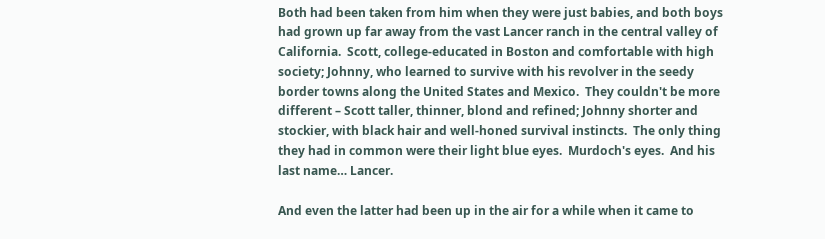Both had been taken from him when they were just babies, and both boys had grown up far away from the vast Lancer ranch in the central valley of California.  Scott, college-educated in Boston and comfortable with high society; Johnny, who learned to survive with his revolver in the seedy border towns along the United States and Mexico.  They couldn't be more different – Scott taller, thinner, blond and refined; Johnny shorter and stockier, with black hair and well-honed survival instincts.  The only thing they had in common were their light blue eyes.  Murdoch's eyes.  And his last name… Lancer.

And even the latter had been up in the air for a while when it came to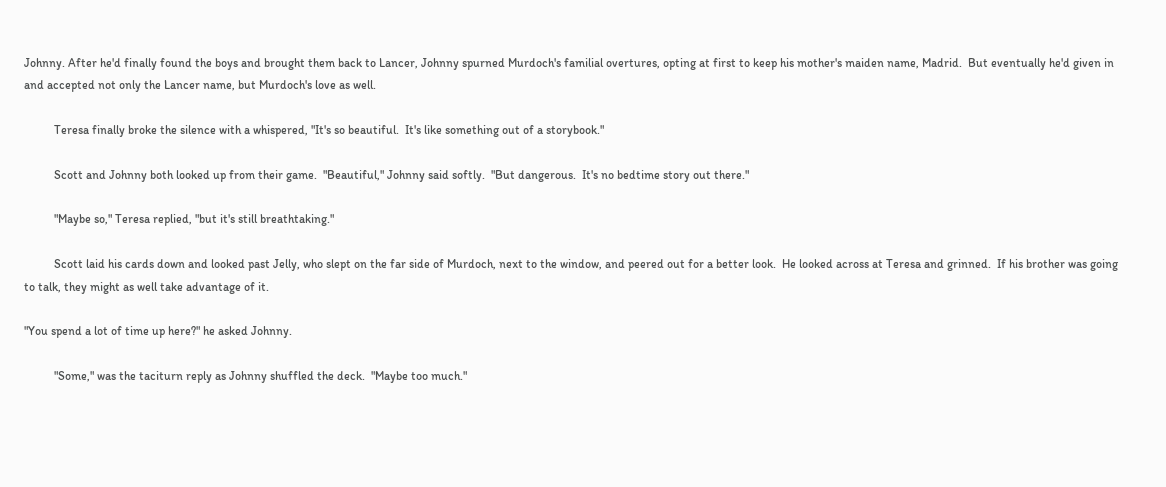Johnny. After he'd finally found the boys and brought them back to Lancer, Johnny spurned Murdoch's familial overtures, opting at first to keep his mother's maiden name, Madrid.  But eventually he'd given in and accepted not only the Lancer name, but Murdoch's love as well.

          Teresa finally broke the silence with a whispered, "It's so beautiful.  It's like something out of a storybook."

          Scott and Johnny both looked up from their game.  "Beautiful," Johnny said softly.  "But dangerous.  It's no bedtime story out there."

          "Maybe so," Teresa replied, "but it's still breathtaking."

          Scott laid his cards down and looked past Jelly, who slept on the far side of Murdoch, next to the window, and peered out for a better look.  He looked across at Teresa and grinned.  If his brother was going to talk, they might as well take advantage of it.

"You spend a lot of time up here?" he asked Johnny.

          "Some," was the taciturn reply as Johnny shuffled the deck.  "Maybe too much."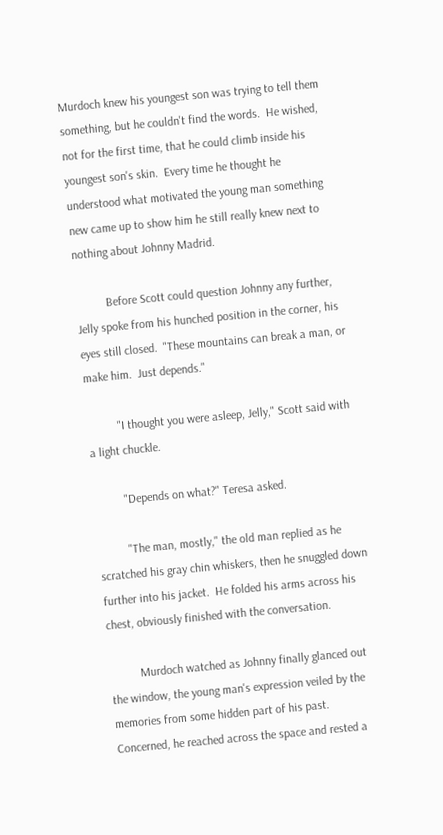Murdoch knew his youngest son was trying to tell them something, but he couldn't find the words.  He wished, not for the first time, that he could climb inside his youngest son's skin.  Every time he thought he understood what motivated the young man something new came up to show him he still really knew next to nothing about Johnny Madrid.

          Before Scott could question Johnny any further, Jelly spoke from his hunched position in the corner, his eyes still closed.  "These mountains can break a man, or make him.  Just depends."

          "I thought you were asleep, Jelly," Scott said with a light chuckle.

          "Depends on what?" Teresa asked.

          "The man, mostly," the old man replied as he scratched his gray chin whiskers, then he snuggled down further into his jacket.  He folded his arms across his chest, obviously finished with the conversation.

          Murdoch watched as Johnny finally glanced out the window, the young man's expression veiled by the memories from some hidden part of his past.  Concerned, he reached across the space and rested a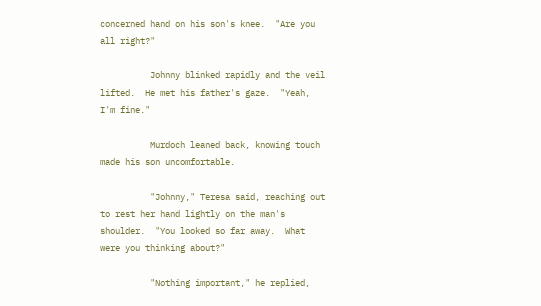concerned hand on his son's knee.  "Are you all right?"

          Johnny blinked rapidly and the veil lifted.  He met his father's gaze.  "Yeah, I'm fine."

          Murdoch leaned back, knowing touch made his son uncomfortable.

          "Johnny," Teresa said, reaching out to rest her hand lightly on the man's shoulder.  "You looked so far away.  What were you thinking about?"

          "Nothing important," he replied,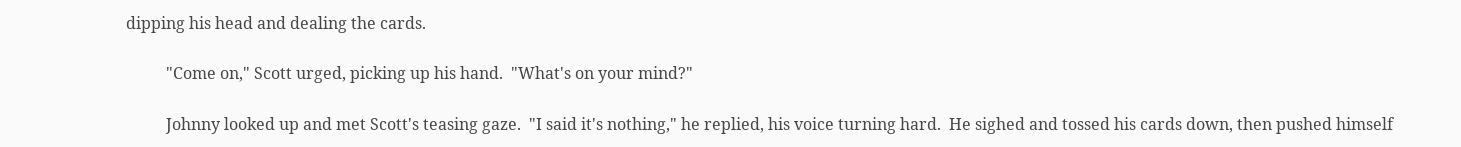dipping his head and dealing the cards.

          "Come on," Scott urged, picking up his hand.  "What's on your mind?"

          Johnny looked up and met Scott's teasing gaze.  "I said it's nothing," he replied, his voice turning hard.  He sighed and tossed his cards down, then pushed himself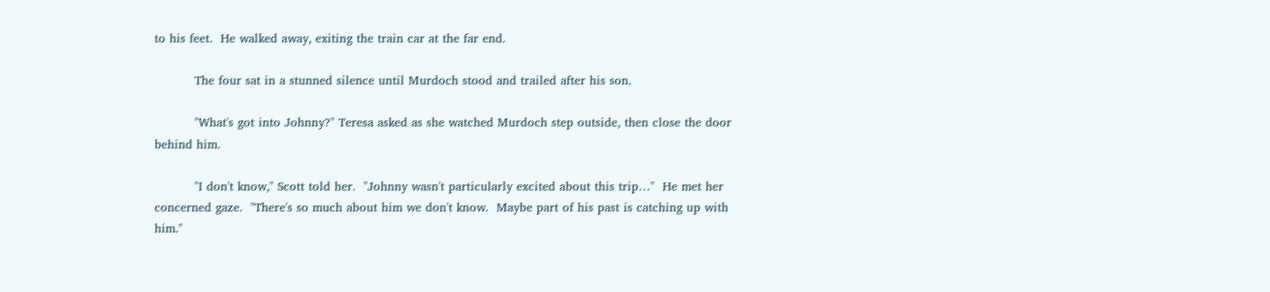to his feet.  He walked away, exiting the train car at the far end.

          The four sat in a stunned silence until Murdoch stood and trailed after his son.

          "What's got into Johnny?" Teresa asked as she watched Murdoch step outside, then close the door behind him.

          "I don't know," Scott told her.  "Johnny wasn't particularly excited about this trip…"  He met her concerned gaze.  "There's so much about him we don't know.  Maybe part of his past is catching up with him."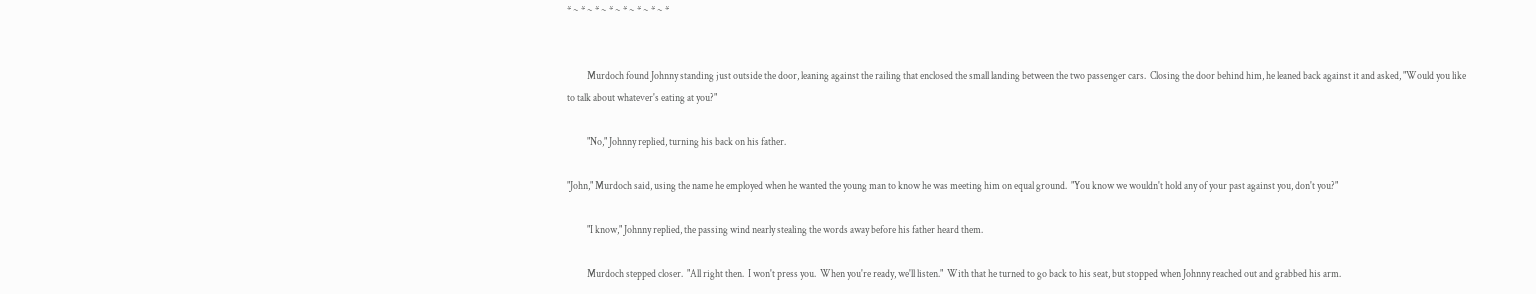* ~ * ~ * ~ * ~ * ~ * ~ * ~ *


          Murdoch found Johnny standing just outside the door, leaning against the railing that enclosed the small landing between the two passenger cars.  Closing the door behind him, he leaned back against it and asked, "Would you like to talk about whatever's eating at you?"

          "No," Johnny replied, turning his back on his father.

"John," Murdoch said, using the name he employed when he wanted the young man to know he was meeting him on equal ground.  "You know we wouldn't hold any of your past against you, don't you?"

          "I know," Johnny replied, the passing wind nearly stealing the words away before his father heard them.

          Murdoch stepped closer.  "All right then.  I won't press you.  When you're ready, we'll listen."  With that he turned to go back to his seat, but stopped when Johnny reached out and grabbed his arm.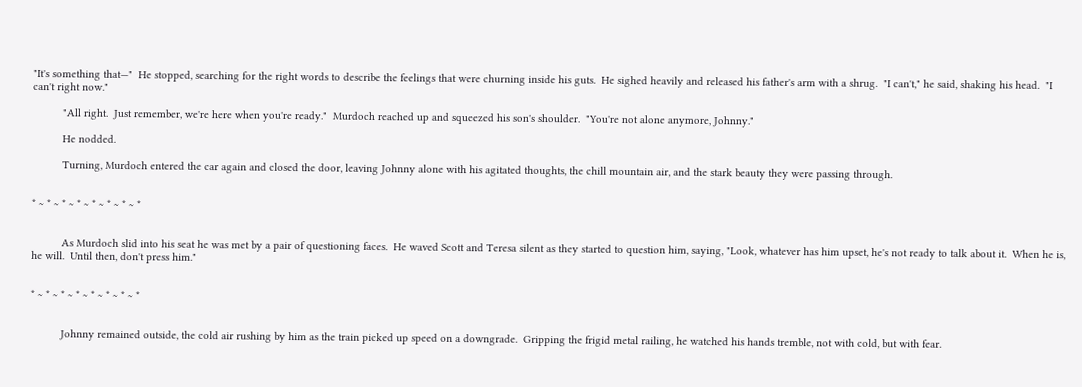"It's something that—"  He stopped, searching for the right words to describe the feelings that were churning inside his guts.  He sighed heavily and released his father's arm with a shrug.  "I can't," he said, shaking his head.  "I can't right now."

          "All right.  Just remember, we're here when you're ready."  Murdoch reached up and squeezed his son's shoulder.  "You're not alone anymore, Johnny."

          He nodded.

          Turning, Murdoch entered the car again and closed the door, leaving Johnny alone with his agitated thoughts, the chill mountain air, and the stark beauty they were passing through.


* ~ * ~ * ~ * ~ * ~ * ~ * ~ *


          As Murdoch slid into his seat he was met by a pair of questioning faces.  He waved Scott and Teresa silent as they started to question him, saying, "Look, whatever has him upset, he's not ready to talk about it.  When he is, he will.  Until then, don't press him."


* ~ * ~ * ~ * ~ * ~ * ~ * ~ *


          Johnny remained outside, the cold air rushing by him as the train picked up speed on a downgrade.  Gripping the frigid metal railing, he watched his hands tremble, not with cold, but with fear.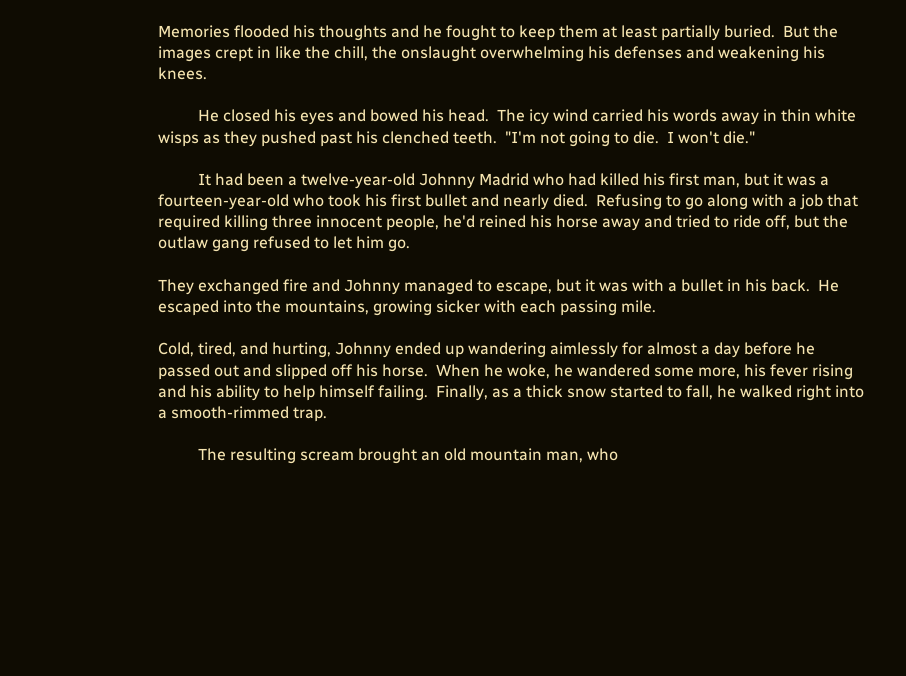Memories flooded his thoughts and he fought to keep them at least partially buried.  But the images crept in like the chill, the onslaught overwhelming his defenses and weakening his knees.

          He closed his eyes and bowed his head.  The icy wind carried his words away in thin white wisps as they pushed past his clenched teeth.  "I'm not going to die.  I won't die."

          It had been a twelve-year-old Johnny Madrid who had killed his first man, but it was a fourteen-year-old who took his first bullet and nearly died.  Refusing to go along with a job that required killing three innocent people, he'd reined his horse away and tried to ride off, but the outlaw gang refused to let him go.

They exchanged fire and Johnny managed to escape, but it was with a bullet in his back.  He escaped into the mountains, growing sicker with each passing mile.

Cold, tired, and hurting, Johnny ended up wandering aimlessly for almost a day before he passed out and slipped off his horse.  When he woke, he wandered some more, his fever rising and his ability to help himself failing.  Finally, as a thick snow started to fall, he walked right into a smooth-rimmed trap.

          The resulting scream brought an old mountain man, who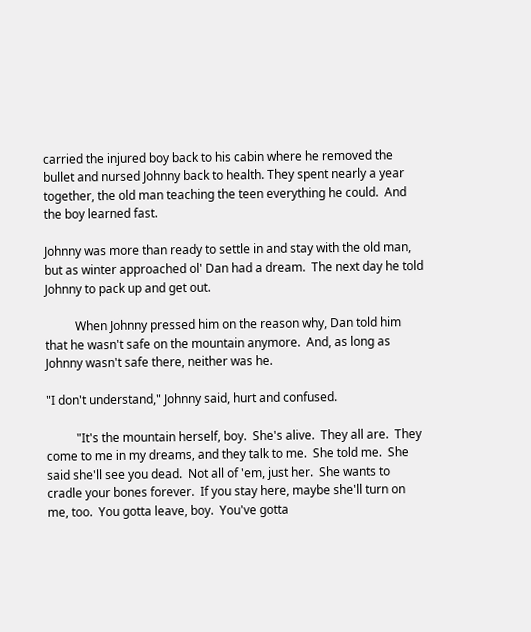carried the injured boy back to his cabin where he removed the bullet and nursed Johnny back to health. They spent nearly a year together, the old man teaching the teen everything he could.  And the boy learned fast.

Johnny was more than ready to settle in and stay with the old man, but as winter approached ol' Dan had a dream.  The next day he told Johnny to pack up and get out.

          When Johnny pressed him on the reason why, Dan told him that he wasn't safe on the mountain anymore.  And, as long as Johnny wasn't safe there, neither was he.

"I don't understand," Johnny said, hurt and confused.

          "It's the mountain herself, boy.  She's alive.  They all are.  They come to me in my dreams, and they talk to me.  She told me.  She said she'll see you dead.  Not all of 'em, just her.  She wants to cradle your bones forever.  If you stay here, maybe she'll turn on me, too.  You gotta leave, boy.  You've gotta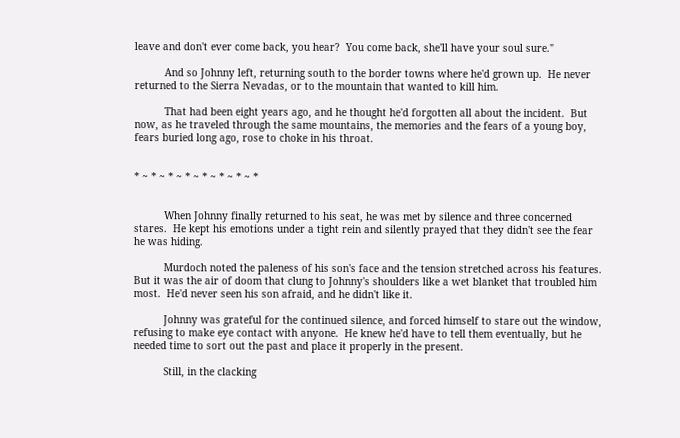leave and don't ever come back, you hear?  You come back, she'll have your soul sure."

          And so Johnny left, returning south to the border towns where he'd grown up.  He never returned to the Sierra Nevadas, or to the mountain that wanted to kill him.

          That had been eight years ago, and he thought he'd forgotten all about the incident.  But now, as he traveled through the same mountains, the memories and the fears of a young boy, fears buried long ago, rose to choke in his throat.


* ~ * ~ * ~ * ~ * ~ * ~ * ~ *


          When Johnny finally returned to his seat, he was met by silence and three concerned stares.  He kept his emotions under a tight rein and silently prayed that they didn't see the fear he was hiding.

          Murdoch noted the paleness of his son's face and the tension stretched across his features.  But it was the air of doom that clung to Johnny's shoulders like a wet blanket that troubled him most.  He'd never seen his son afraid, and he didn't like it.

          Johnny was grateful for the continued silence, and forced himself to stare out the window, refusing to make eye contact with anyone.  He knew he'd have to tell them eventually, but he needed time to sort out the past and place it properly in the present.

          Still, in the clacking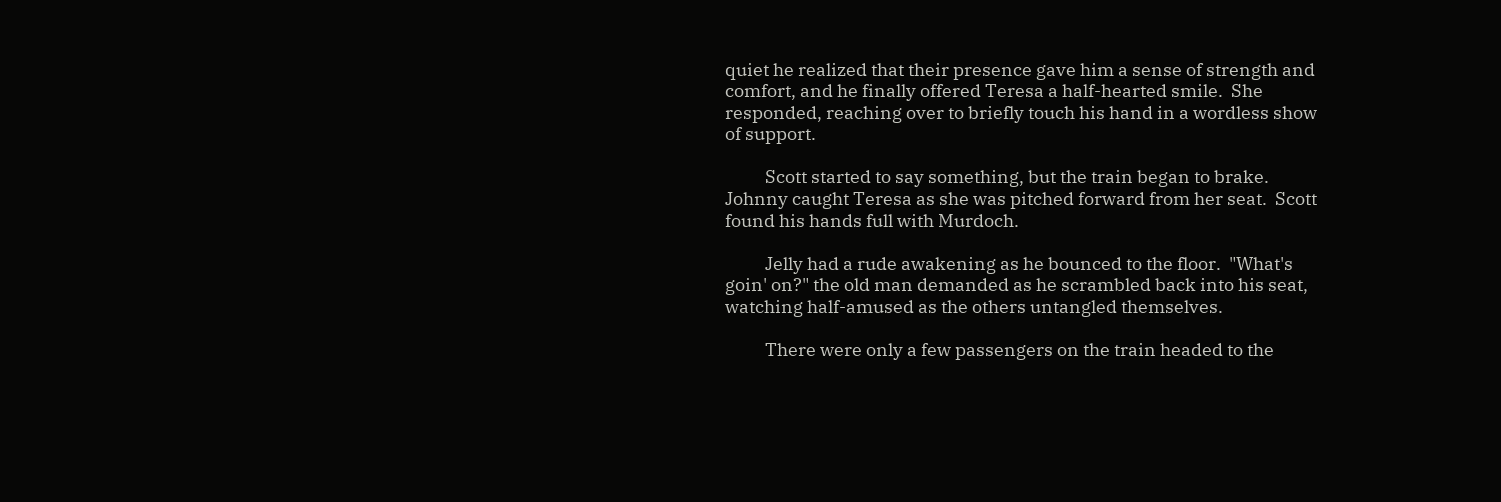quiet he realized that their presence gave him a sense of strength and comfort, and he finally offered Teresa a half-hearted smile.  She responded, reaching over to briefly touch his hand in a wordless show of support.

          Scott started to say something, but the train began to brake.  Johnny caught Teresa as she was pitched forward from her seat.  Scott found his hands full with Murdoch.

          Jelly had a rude awakening as he bounced to the floor.  "What's goin' on?" the old man demanded as he scrambled back into his seat, watching half-amused as the others untangled themselves.

          There were only a few passengers on the train headed to the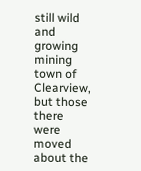still wild and growing mining town of Clearview, but those there were moved about the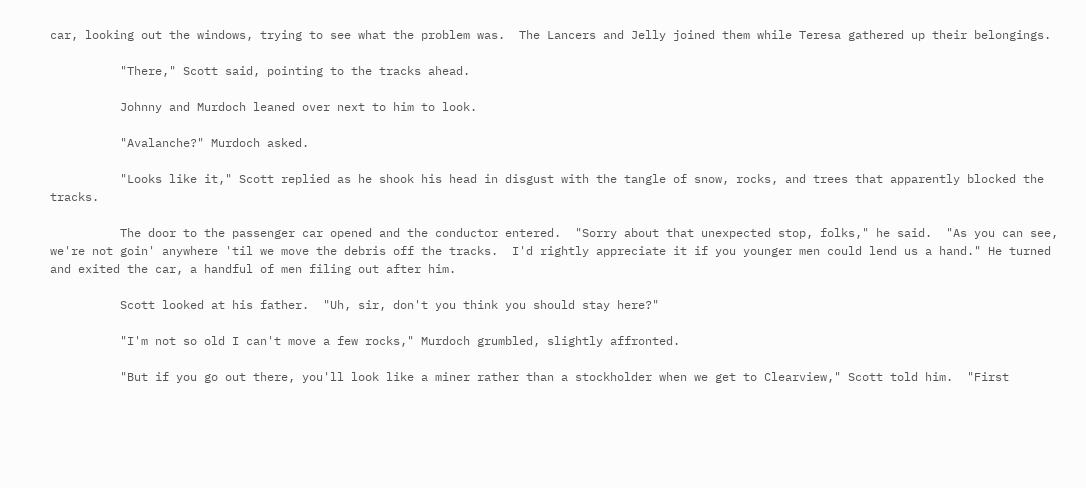car, looking out the windows, trying to see what the problem was.  The Lancers and Jelly joined them while Teresa gathered up their belongings.

          "There," Scott said, pointing to the tracks ahead.

          Johnny and Murdoch leaned over next to him to look.

          "Avalanche?" Murdoch asked.

          "Looks like it," Scott replied as he shook his head in disgust with the tangle of snow, rocks, and trees that apparently blocked the tracks.

          The door to the passenger car opened and the conductor entered.  "Sorry about that unexpected stop, folks," he said.  "As you can see, we're not goin' anywhere 'til we move the debris off the tracks.  I'd rightly appreciate it if you younger men could lend us a hand." He turned and exited the car, a handful of men filing out after him.

          Scott looked at his father.  "Uh, sir, don't you think you should stay here?"

          "I'm not so old I can't move a few rocks," Murdoch grumbled, slightly affronted.

          "But if you go out there, you'll look like a miner rather than a stockholder when we get to Clearview," Scott told him.  "First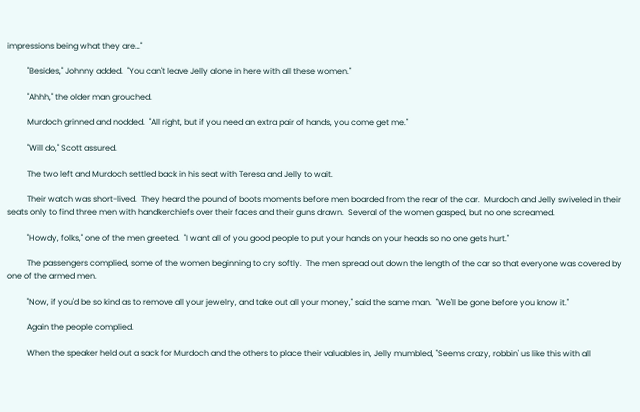impressions being what they are…"

          "Besides," Johnny added.  "You can't leave Jelly alone in here with all these women."

          "Ahhh," the older man grouched.

          Murdoch grinned and nodded.  "All right, but if you need an extra pair of hands, you come get me."

          "Will do," Scott assured.

          The two left and Murdoch settled back in his seat with Teresa and Jelly to wait.

          Their watch was short-lived.  They heard the pound of boots moments before men boarded from the rear of the car.  Murdoch and Jelly swiveled in their seats only to find three men with handkerchiefs over their faces and their guns drawn.  Several of the women gasped, but no one screamed.

          "Howdy, folks," one of the men greeted.  "I want all of you good people to put your hands on your heads so no one gets hurt."

          The passengers complied, some of the women beginning to cry softly.  The men spread out down the length of the car so that everyone was covered by one of the armed men.

          "Now, if you'd be so kind as to remove all your jewelry, and take out all your money," said the same man.  "We'll be gone before you know it."

          Again the people complied.

          When the speaker held out a sack for Murdoch and the others to place their valuables in, Jelly mumbled, "Seems crazy, robbin' us like this with all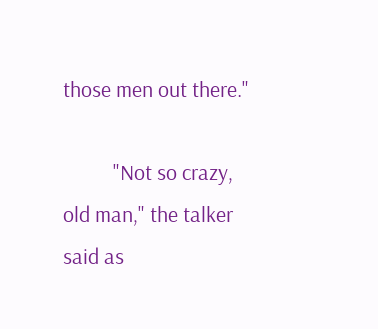those men out there."

          "Not so crazy, old man," the talker said as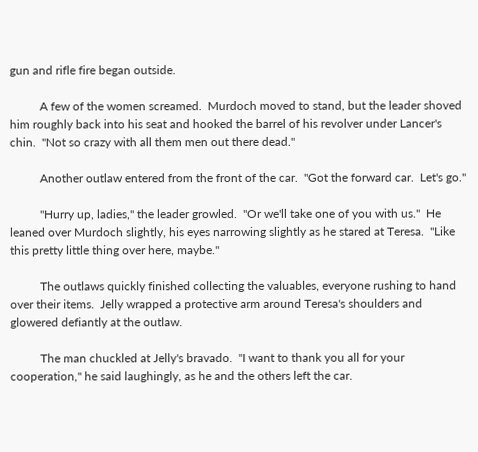gun and rifle fire began outside.

          A few of the women screamed.  Murdoch moved to stand, but the leader shoved him roughly back into his seat and hooked the barrel of his revolver under Lancer's chin.  "Not so crazy with all them men out there dead."

          Another outlaw entered from the front of the car.  "Got the forward car.  Let's go."

          "Hurry up, ladies," the leader growled.  "Or we'll take one of you with us."  He leaned over Murdoch slightly, his eyes narrowing slightly as he stared at Teresa.  "Like this pretty little thing over here, maybe."

          The outlaws quickly finished collecting the valuables, everyone rushing to hand over their items.  Jelly wrapped a protective arm around Teresa's shoulders and glowered defiantly at the outlaw.

          The man chuckled at Jelly's bravado.  "I want to thank you all for your cooperation," he said laughingly, as he and the others left the car.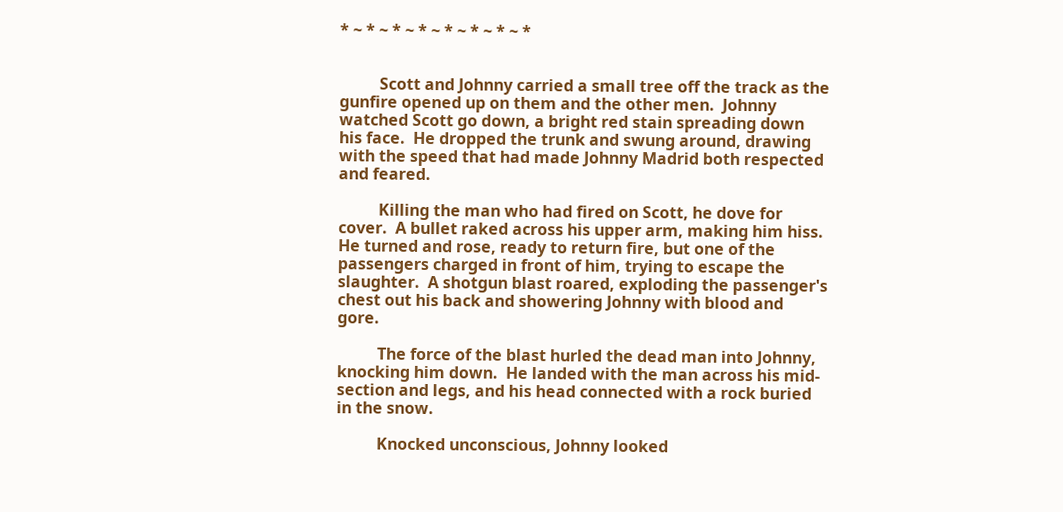* ~ * ~ * ~ * ~ * ~ * ~ * ~ *


          Scott and Johnny carried a small tree off the track as the gunfire opened up on them and the other men.  Johnny watched Scott go down, a bright red stain spreading down his face.  He dropped the trunk and swung around, drawing with the speed that had made Johnny Madrid both respected and feared.

          Killing the man who had fired on Scott, he dove for cover.  A bullet raked across his upper arm, making him hiss.  He turned and rose, ready to return fire, but one of the passengers charged in front of him, trying to escape the slaughter.  A shotgun blast roared, exploding the passenger's chest out his back and showering Johnny with blood and gore.

          The force of the blast hurled the dead man into Johnny, knocking him down.  He landed with the man across his mid-section and legs, and his head connected with a rock buried in the snow.

          Knocked unconscious, Johnny looked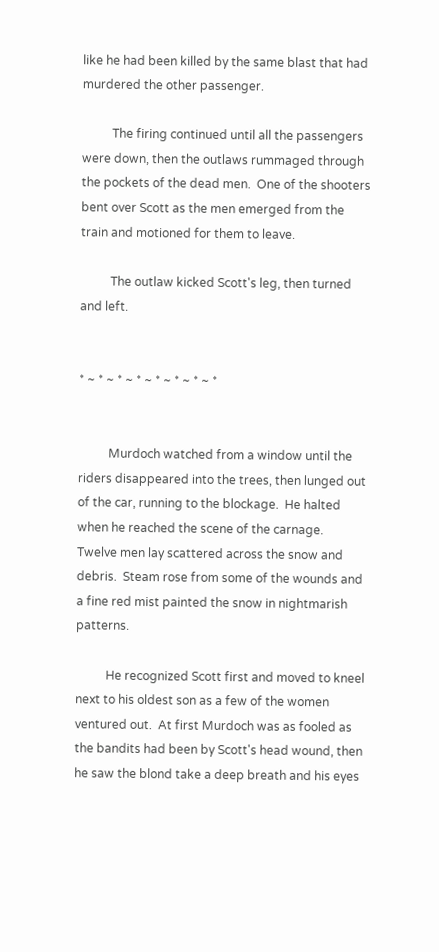like he had been killed by the same blast that had murdered the other passenger.

          The firing continued until all the passengers were down, then the outlaws rummaged through the pockets of the dead men.  One of the shooters bent over Scott as the men emerged from the train and motioned for them to leave.

          The outlaw kicked Scott's leg, then turned and left.


* ~ * ~ * ~ * ~ * ~ * ~ * ~ *


          Murdoch watched from a window until the riders disappeared into the trees, then lunged out of the car, running to the blockage.  He halted when he reached the scene of the carnage.  Twelve men lay scattered across the snow and debris.  Steam rose from some of the wounds and a fine red mist painted the snow in nightmarish patterns.

          He recognized Scott first and moved to kneel next to his oldest son as a few of the women ventured out.  At first Murdoch was as fooled as the bandits had been by Scott's head wound, then he saw the blond take a deep breath and his eyes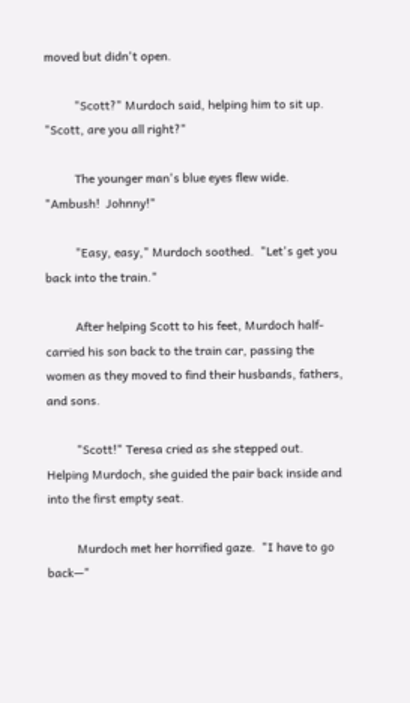moved but didn't open.

          "Scott?" Murdoch said, helping him to sit up.  "Scott, are you all right?"

          The younger man's blue eyes flew wide.  "Ambush!  Johnny!"

          "Easy, easy," Murdoch soothed.  "Let's get you back into the train."

          After helping Scott to his feet, Murdoch half-carried his son back to the train car, passing the women as they moved to find their husbands, fathers, and sons.

          "Scott!" Teresa cried as she stepped out.  Helping Murdoch, she guided the pair back inside and into the first empty seat.

          Murdoch met her horrified gaze.  "I have to go back—"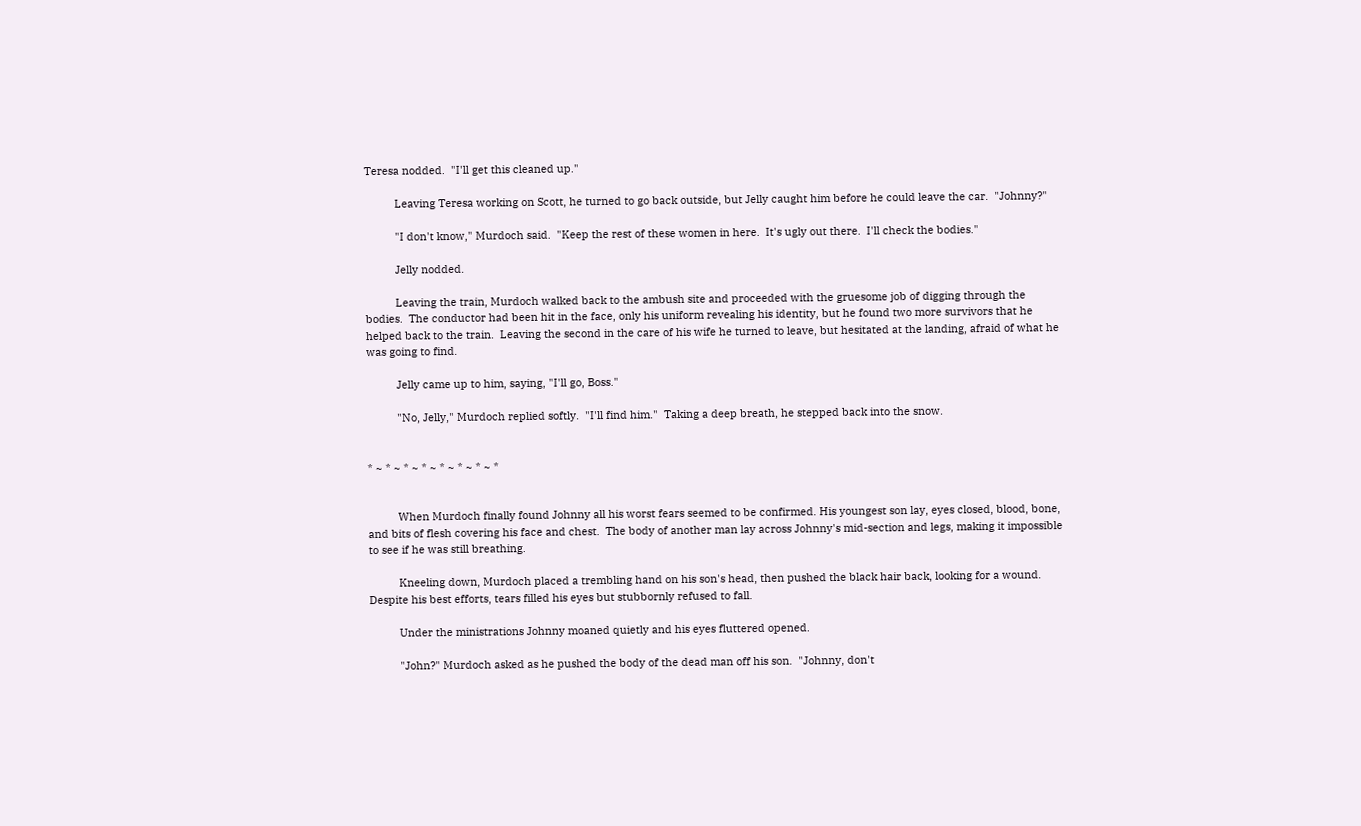Teresa nodded.  "I'll get this cleaned up."

          Leaving Teresa working on Scott, he turned to go back outside, but Jelly caught him before he could leave the car.  "Johnny?"

          "I don't know," Murdoch said.  "Keep the rest of these women in here.  It's ugly out there.  I'll check the bodies."

          Jelly nodded.

          Leaving the train, Murdoch walked back to the ambush site and proceeded with the gruesome job of digging through the bodies.  The conductor had been hit in the face, only his uniform revealing his identity, but he found two more survivors that he helped back to the train.  Leaving the second in the care of his wife he turned to leave, but hesitated at the landing, afraid of what he was going to find.

          Jelly came up to him, saying, "I'll go, Boss."

          "No, Jelly," Murdoch replied softly.  "I'll find him."  Taking a deep breath, he stepped back into the snow.


* ~ * ~ * ~ * ~ * ~ * ~ * ~ *


          When Murdoch finally found Johnny all his worst fears seemed to be confirmed. His youngest son lay, eyes closed, blood, bone, and bits of flesh covering his face and chest.  The body of another man lay across Johnny's mid-section and legs, making it impossible to see if he was still breathing.

          Kneeling down, Murdoch placed a trembling hand on his son's head, then pushed the black hair back, looking for a wound.  Despite his best efforts, tears filled his eyes but stubbornly refused to fall.

          Under the ministrations Johnny moaned quietly and his eyes fluttered opened.

          "John?" Murdoch asked as he pushed the body of the dead man off his son.  "Johnny, don't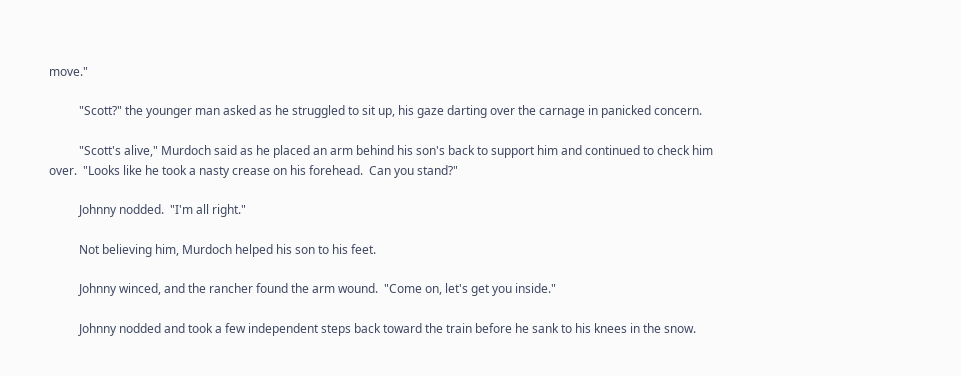move."

          "Scott?" the younger man asked as he struggled to sit up, his gaze darting over the carnage in panicked concern.

          "Scott's alive," Murdoch said as he placed an arm behind his son's back to support him and continued to check him over.  "Looks like he took a nasty crease on his forehead.  Can you stand?"

          Johnny nodded.  "I'm all right."

          Not believing him, Murdoch helped his son to his feet.

          Johnny winced, and the rancher found the arm wound.  "Come on, let's get you inside."

          Johnny nodded and took a few independent steps back toward the train before he sank to his knees in the snow.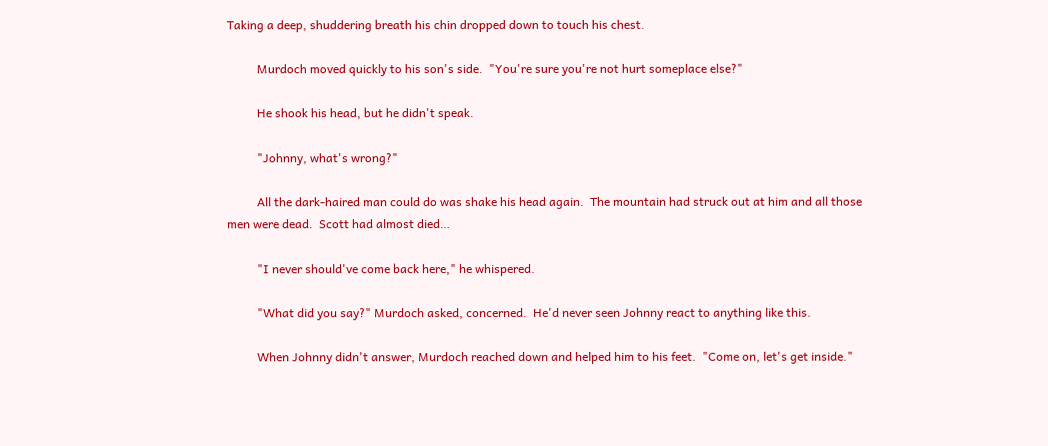Taking a deep, shuddering breath his chin dropped down to touch his chest.

          Murdoch moved quickly to his son's side.  "You're sure you're not hurt someplace else?"

          He shook his head, but he didn't speak.

          "Johnny, what's wrong?"

          All the dark-haired man could do was shake his head again.  The mountain had struck out at him and all those men were dead.  Scott had almost died…

          "I never should've come back here," he whispered.

          "What did you say?" Murdoch asked, concerned.  He'd never seen Johnny react to anything like this.

          When Johnny didn't answer, Murdoch reached down and helped him to his feet.  "Come on, let's get inside."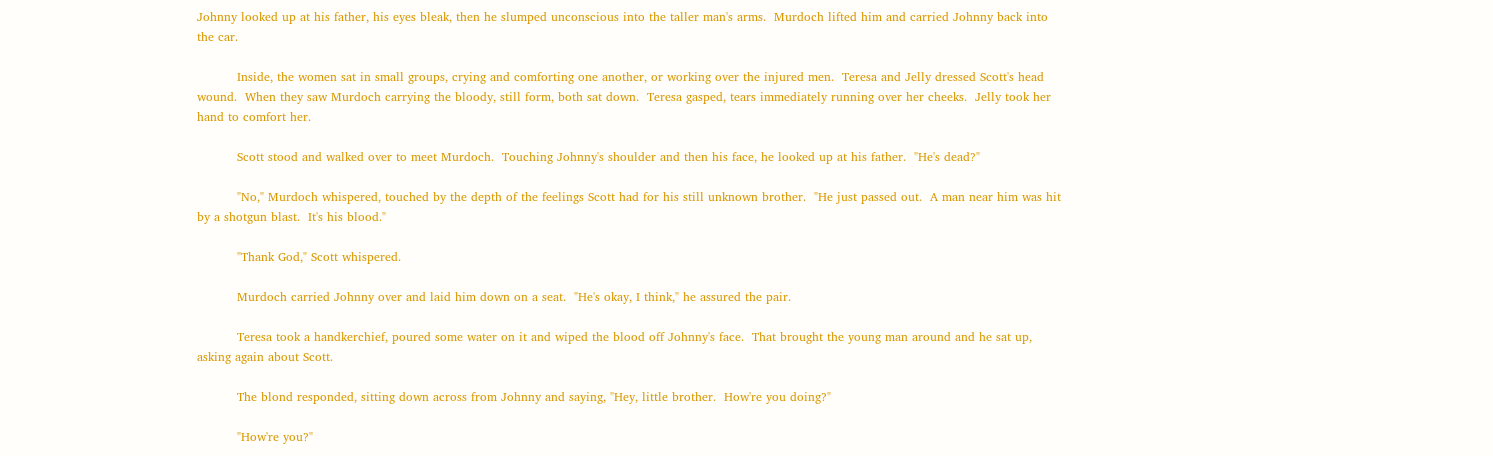Johnny looked up at his father, his eyes bleak, then he slumped unconscious into the taller man's arms.  Murdoch lifted him and carried Johnny back into the car.

          Inside, the women sat in small groups, crying and comforting one another, or working over the injured men.  Teresa and Jelly dressed Scott's head wound.  When they saw Murdoch carrying the bloody, still form, both sat down.  Teresa gasped, tears immediately running over her cheeks.  Jelly took her hand to comfort her.

          Scott stood and walked over to meet Murdoch.  Touching Johnny's shoulder and then his face, he looked up at his father.  "He's dead?"

          "No," Murdoch whispered, touched by the depth of the feelings Scott had for his still unknown brother.  "He just passed out.  A man near him was hit by a shotgun blast.  It's his blood."

          "Thank God," Scott whispered.

          Murdoch carried Johnny over and laid him down on a seat.  "He's okay, I think," he assured the pair.

          Teresa took a handkerchief, poured some water on it and wiped the blood off Johnny's face.  That brought the young man around and he sat up, asking again about Scott.

          The blond responded, sitting down across from Johnny and saying, "Hey, little brother.  How're you doing?"

          "How're you?"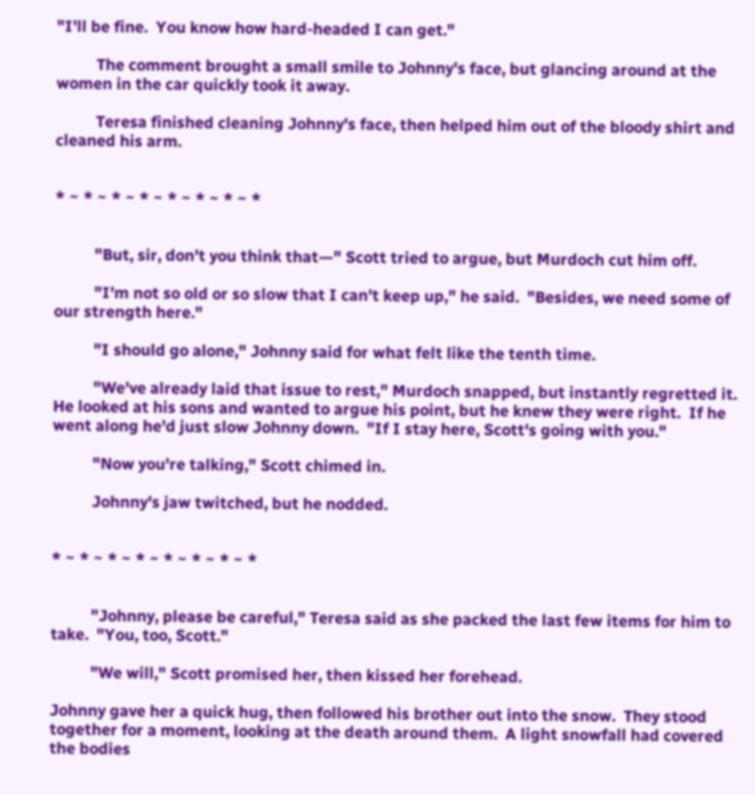"I'll be fine.  You know how hard-headed I can get."

          The comment brought a small smile to Johnny's face, but glancing around at the women in the car quickly took it away.

          Teresa finished cleaning Johnny's face, then helped him out of the bloody shirt and cleaned his arm.


* ~ * ~ * ~ * ~ * ~ * ~ * ~ *


          "But, sir, don't you think that—" Scott tried to argue, but Murdoch cut him off.

          "I'm not so old or so slow that I can't keep up," he said.  "Besides, we need some of our strength here."

          "I should go alone," Johnny said for what felt like the tenth time.

          "We've already laid that issue to rest," Murdoch snapped, but instantly regretted it.  He looked at his sons and wanted to argue his point, but he knew they were right.  If he went along he'd just slow Johnny down.  "If I stay here, Scott's going with you."

          "Now you're talking," Scott chimed in.

          Johnny's jaw twitched, but he nodded.


* ~ * ~ * ~ * ~ * ~ * ~ * ~ *


          "Johnny, please be careful," Teresa said as she packed the last few items for him to take.  "You, too, Scott."

          "We will," Scott promised her, then kissed her forehead.

Johnny gave her a quick hug, then followed his brother out into the snow.  They stood together for a moment, looking at the death around them.  A light snowfall had covered the bodies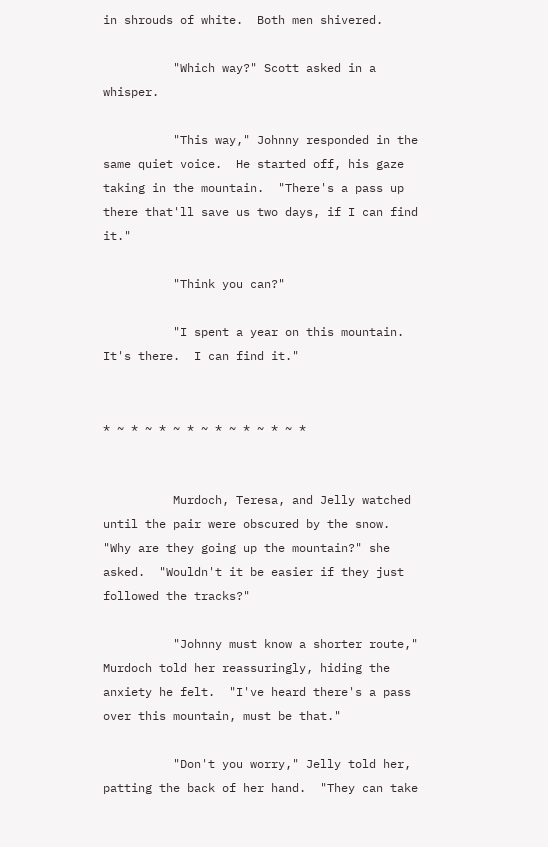in shrouds of white.  Both men shivered.

          "Which way?" Scott asked in a whisper.

          "This way," Johnny responded in the same quiet voice.  He started off, his gaze taking in the mountain.  "There's a pass up there that'll save us two days, if I can find it."

          "Think you can?"

          "I spent a year on this mountain.  It's there.  I can find it."


* ~ * ~ * ~ * ~ * ~ * ~ * ~ *


          Murdoch, Teresa, and Jelly watched until the pair were obscured by the snow.  "Why are they going up the mountain?" she asked.  "Wouldn't it be easier if they just followed the tracks?"

          "Johnny must know a shorter route," Murdoch told her reassuringly, hiding the anxiety he felt.  "I've heard there's a pass over this mountain, must be that."

          "Don't you worry," Jelly told her, patting the back of her hand.  "They can take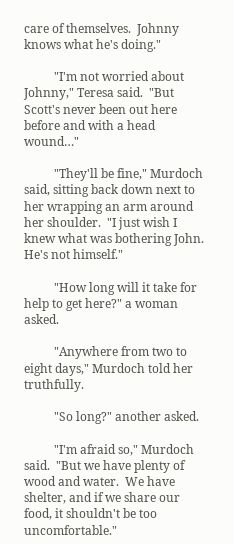care of themselves.  Johnny knows what he's doing."

          "I'm not worried about Johnny," Teresa said.  "But Scott's never been out here before and with a head wound…"

          "They'll be fine," Murdoch said, sitting back down next to her wrapping an arm around her shoulder.  "I just wish I knew what was bothering John.  He's not himself."

          "How long will it take for help to get here?" a woman asked.

          "Anywhere from two to eight days," Murdoch told her truthfully.

          "So long?" another asked.

          "I'm afraid so," Murdoch said.  "But we have plenty of wood and water.  We have shelter, and if we share our food, it shouldn't be too uncomfortable."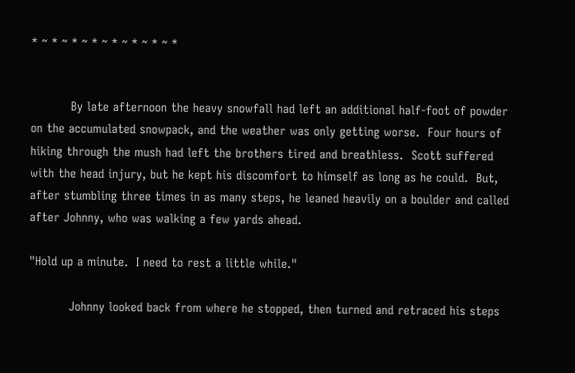* ~ * ~ * ~ * ~ * ~ * ~ * ~ *


          By late afternoon the heavy snowfall had left an additional half-foot of powder on the accumulated snowpack, and the weather was only getting worse.  Four hours of hiking through the mush had left the brothers tired and breathless.  Scott suffered with the head injury, but he kept his discomfort to himself as long as he could.  But, after stumbling three times in as many steps, he leaned heavily on a boulder and called after Johnny, who was walking a few yards ahead.

"Hold up a minute.  I need to rest a little while."

          Johnny looked back from where he stopped, then turned and retraced his steps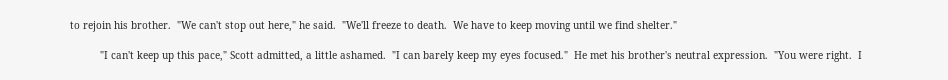to rejoin his brother.  "We can't stop out here," he said.  "We'll freeze to death.  We have to keep moving until we find shelter."

          "I can't keep up this pace," Scott admitted, a little ashamed.  "I can barely keep my eyes focused."  He met his brother's neutral expression.  "You were right.  I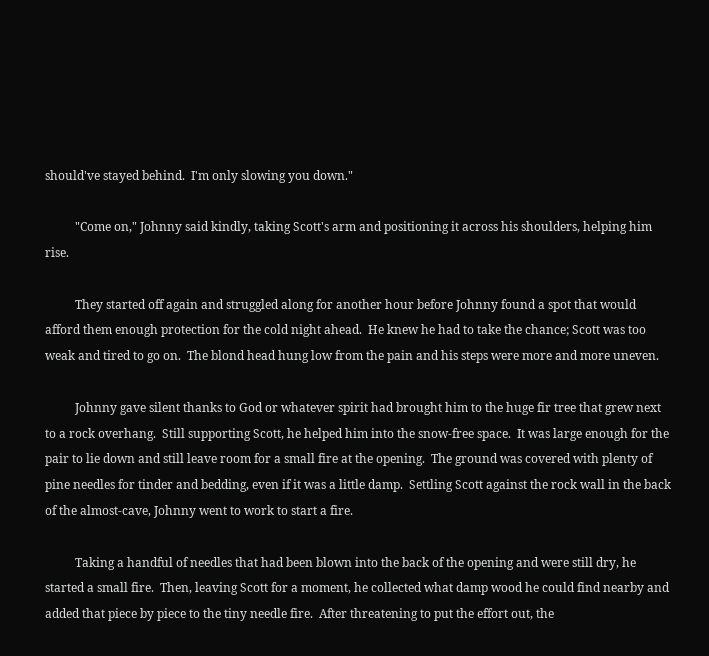should've stayed behind.  I'm only slowing you down."

          "Come on," Johnny said kindly, taking Scott's arm and positioning it across his shoulders, helping him rise.

          They started off again and struggled along for another hour before Johnny found a spot that would afford them enough protection for the cold night ahead.  He knew he had to take the chance; Scott was too weak and tired to go on.  The blond head hung low from the pain and his steps were more and more uneven.

          Johnny gave silent thanks to God or whatever spirit had brought him to the huge fir tree that grew next to a rock overhang.  Still supporting Scott, he helped him into the snow-free space.  It was large enough for the pair to lie down and still leave room for a small fire at the opening.  The ground was covered with plenty of pine needles for tinder and bedding, even if it was a little damp.  Settling Scott against the rock wall in the back of the almost-cave, Johnny went to work to start a fire.

          Taking a handful of needles that had been blown into the back of the opening and were still dry, he started a small fire.  Then, leaving Scott for a moment, he collected what damp wood he could find nearby and added that piece by piece to the tiny needle fire.  After threatening to put the effort out, the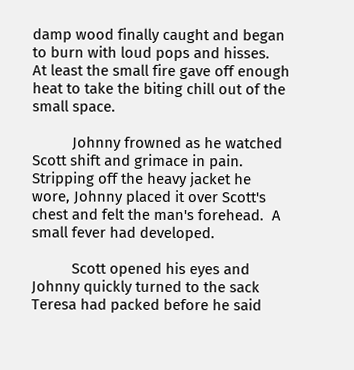damp wood finally caught and began to burn with loud pops and hisses.  At least the small fire gave off enough heat to take the biting chill out of the small space.

          Johnny frowned as he watched Scott shift and grimace in pain.  Stripping off the heavy jacket he wore, Johnny placed it over Scott's chest and felt the man's forehead.  A small fever had developed.

          Scott opened his eyes and Johnny quickly turned to the sack Teresa had packed before he said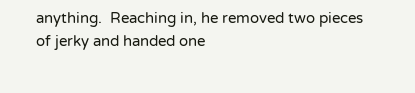anything.  Reaching in, he removed two pieces of jerky and handed one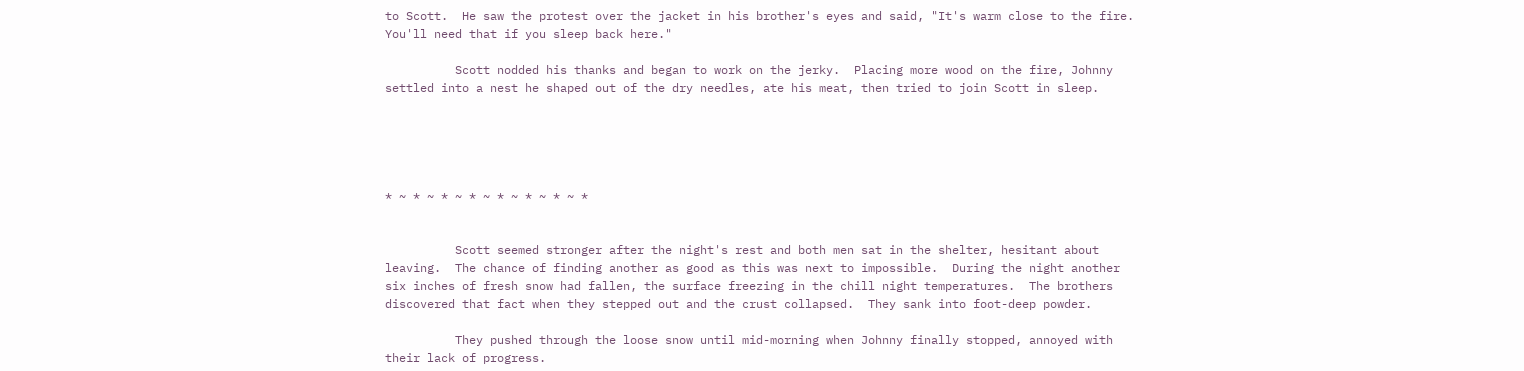to Scott.  He saw the protest over the jacket in his brother's eyes and said, "It's warm close to the fire.  You'll need that if you sleep back here."

          Scott nodded his thanks and began to work on the jerky.  Placing more wood on the fire, Johnny settled into a nest he shaped out of the dry needles, ate his meat, then tried to join Scott in sleep.





* ~ * ~ * ~ * ~ * ~ * ~ * ~ *


          Scott seemed stronger after the night's rest and both men sat in the shelter, hesitant about leaving.  The chance of finding another as good as this was next to impossible.  During the night another six inches of fresh snow had fallen, the surface freezing in the chill night temperatures.  The brothers discovered that fact when they stepped out and the crust collapsed.  They sank into foot-deep powder.

          They pushed through the loose snow until mid-morning when Johnny finally stopped, annoyed with their lack of progress.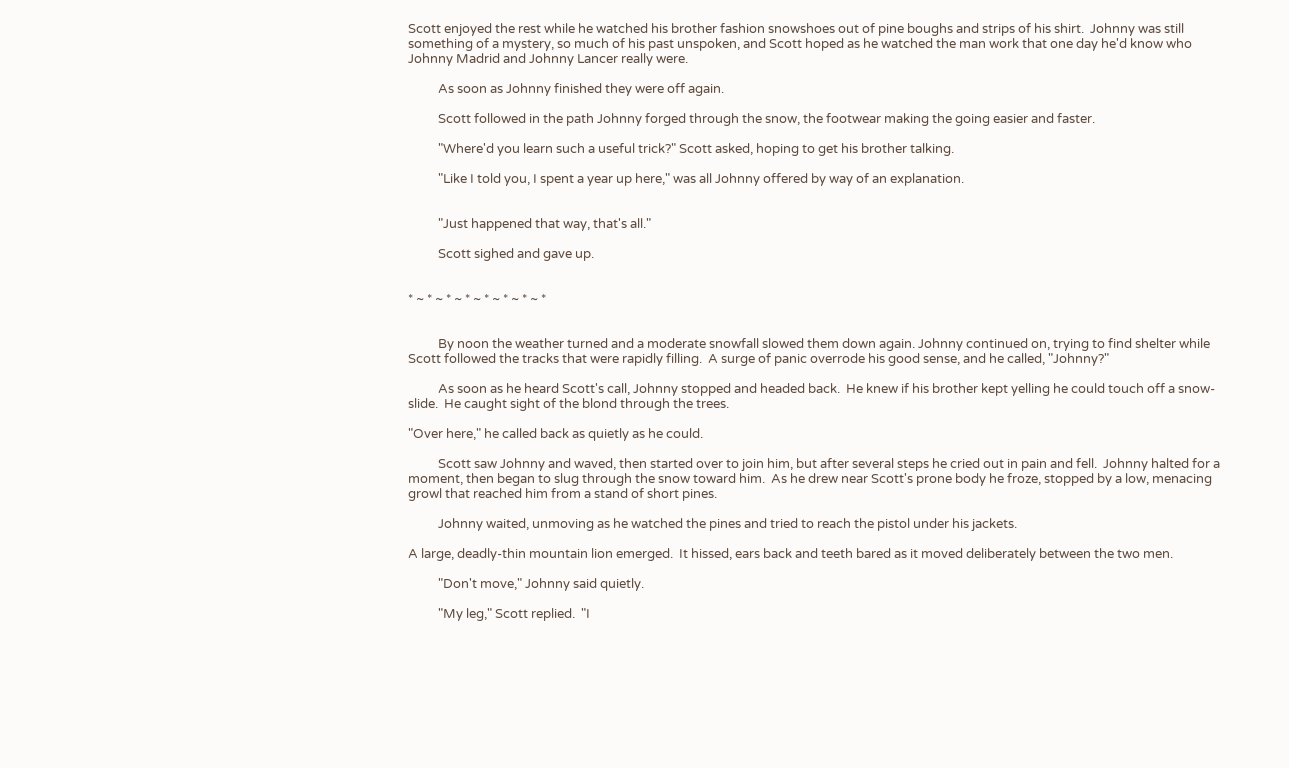Scott enjoyed the rest while he watched his brother fashion snowshoes out of pine boughs and strips of his shirt.  Johnny was still something of a mystery, so much of his past unspoken, and Scott hoped as he watched the man work that one day he'd know who Johnny Madrid and Johnny Lancer really were.

          As soon as Johnny finished they were off again.

          Scott followed in the path Johnny forged through the snow, the footwear making the going easier and faster.

          "Where'd you learn such a useful trick?" Scott asked, hoping to get his brother talking.

          "Like I told you, I spent a year up here," was all Johnny offered by way of an explanation.


          "Just happened that way, that's all."

          Scott sighed and gave up.


* ~ * ~ * ~ * ~ * ~ * ~ * ~ *


          By noon the weather turned and a moderate snowfall slowed them down again. Johnny continued on, trying to find shelter while Scott followed the tracks that were rapidly filling.  A surge of panic overrode his good sense, and he called, "Johnny?"

          As soon as he heard Scott's call, Johnny stopped and headed back.  He knew if his brother kept yelling he could touch off a snow-slide.  He caught sight of the blond through the trees.

"Over here," he called back as quietly as he could.

          Scott saw Johnny and waved, then started over to join him, but after several steps he cried out in pain and fell.  Johnny halted for a moment, then began to slug through the snow toward him.  As he drew near Scott's prone body he froze, stopped by a low, menacing growl that reached him from a stand of short pines.

          Johnny waited, unmoving as he watched the pines and tried to reach the pistol under his jackets.

A large, deadly-thin mountain lion emerged.  It hissed, ears back and teeth bared as it moved deliberately between the two men.

          "Don't move," Johnny said quietly.

          "My leg," Scott replied.  "I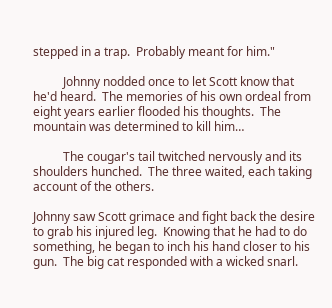stepped in a trap.  Probably meant for him."

          Johnny nodded once to let Scott know that he'd heard.  The memories of his own ordeal from eight years earlier flooded his thoughts.  The mountain was determined to kill him…

          The cougar's tail twitched nervously and its shoulders hunched.  The three waited, each taking account of the others.

Johnny saw Scott grimace and fight back the desire to grab his injured leg.  Knowing that he had to do something, he began to inch his hand closer to his gun.  The big cat responded with a wicked snarl.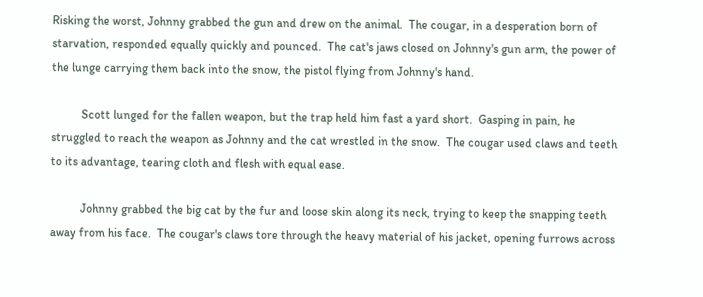Risking the worst, Johnny grabbed the gun and drew on the animal.  The cougar, in a desperation born of starvation, responded equally quickly and pounced.  The cat's jaws closed on Johnny's gun arm, the power of the lunge carrying them back into the snow, the pistol flying from Johnny's hand.

          Scott lunged for the fallen weapon, but the trap held him fast a yard short.  Gasping in pain, he struggled to reach the weapon as Johnny and the cat wrestled in the snow.  The cougar used claws and teeth to its advantage, tearing cloth and flesh with equal ease.

          Johnny grabbed the big cat by the fur and loose skin along its neck, trying to keep the snapping teeth away from his face.  The cougar's claws tore through the heavy material of his jacket, opening furrows across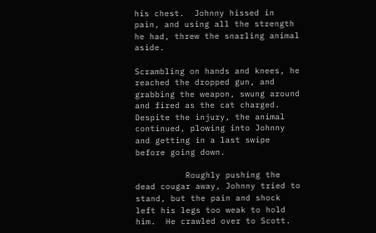his chest.  Johnny hissed in pain, and using all the strength he had, threw the snarling animal aside.

Scrambling on hands and knees, he reached the dropped gun, and grabbing the weapon, swung around and fired as the cat charged.  Despite the injury, the animal continued, plowing into Johnny and getting in a last swipe before going down.

          Roughly pushing the dead cougar away, Johnny tried to stand, but the pain and shock left his legs too weak to hold him.  He crawled over to Scott.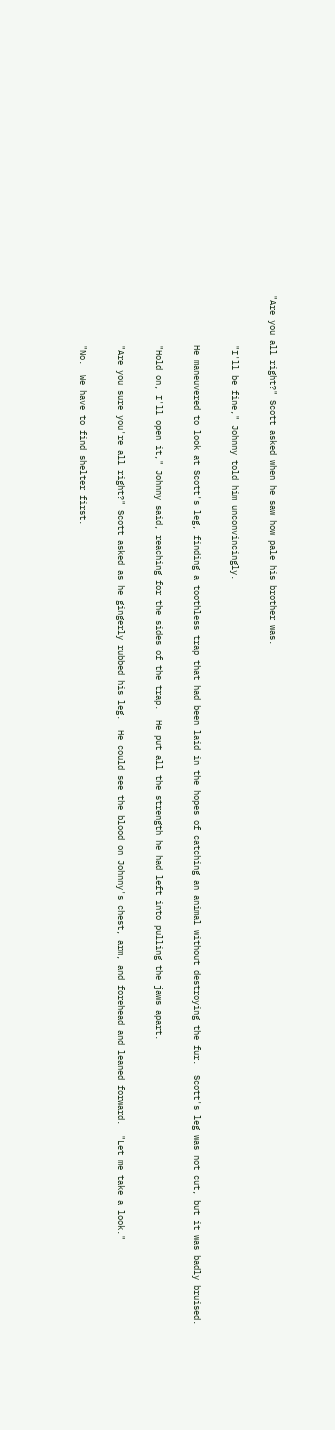"Are you all right?" Scott asked when he saw how pale his brother was.

          "I'll be fine," Johnny told him unconvincingly.

          He maneuvered to look at Scott's leg, finding a toothless trap that had been laid in the hopes of catching an animal without destroying the fur.  Scott's leg was not cut, but it was badly bruised.

          "Hold on, I'll open it," Johnny said, reaching for the sides of the trap.  He put all the strength he had left into pulling the jaws apart.

          "Are you sure you're all right?" Scott asked as he gingerly rubbed his leg.  He could see the blood on Johnny's chest, arm, and forehead and leaned forward.  "Let me take a look."

          "No.  We have to find shelter first.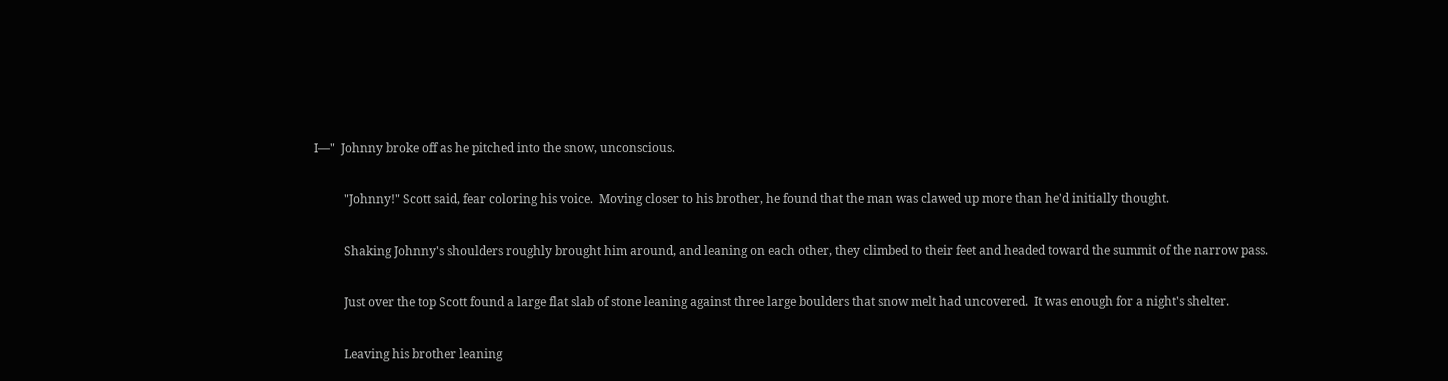I—"  Johnny broke off as he pitched into the snow, unconscious.

          "Johnny!" Scott said, fear coloring his voice.  Moving closer to his brother, he found that the man was clawed up more than he'd initially thought.

          Shaking Johnny's shoulders roughly brought him around, and leaning on each other, they climbed to their feet and headed toward the summit of the narrow pass.

          Just over the top Scott found a large flat slab of stone leaning against three large boulders that snow melt had uncovered.  It was enough for a night's shelter.

          Leaving his brother leaning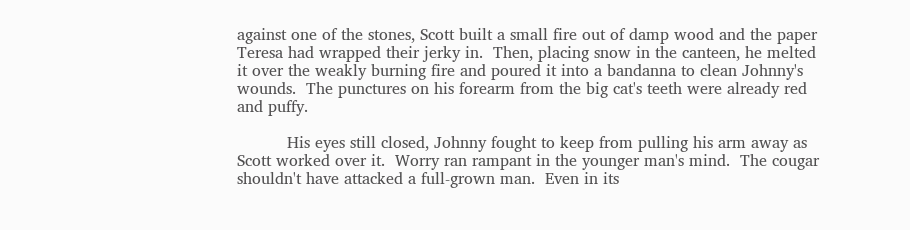against one of the stones, Scott built a small fire out of damp wood and the paper Teresa had wrapped their jerky in.  Then, placing snow in the canteen, he melted it over the weakly burning fire and poured it into a bandanna to clean Johnny's wounds.  The punctures on his forearm from the big cat's teeth were already red and puffy.

          His eyes still closed, Johnny fought to keep from pulling his arm away as Scott worked over it.  Worry ran rampant in the younger man's mind.  The cougar shouldn't have attacked a full-grown man.  Even in its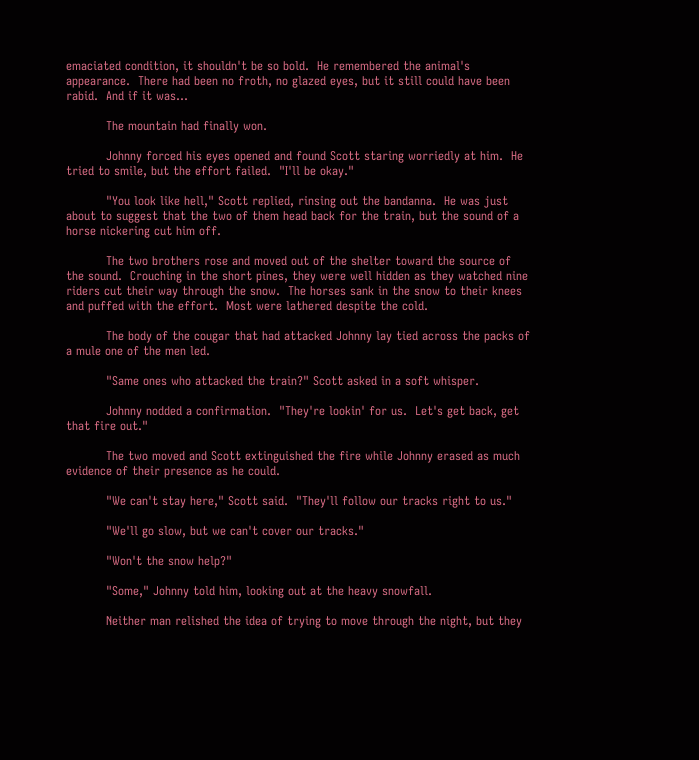emaciated condition, it shouldn't be so bold.  He remembered the animal's appearance.  There had been no froth, no glazed eyes, but it still could have been rabid.  And if it was…

          The mountain had finally won.

          Johnny forced his eyes opened and found Scott staring worriedly at him.  He tried to smile, but the effort failed.  "I'll be okay."

          "You look like hell," Scott replied, rinsing out the bandanna.  He was just about to suggest that the two of them head back for the train, but the sound of a horse nickering cut him off.

          The two brothers rose and moved out of the shelter toward the source of the sound.  Crouching in the short pines, they were well hidden as they watched nine riders cut their way through the snow.  The horses sank in the snow to their knees and puffed with the effort.  Most were lathered despite the cold.

          The body of the cougar that had attacked Johnny lay tied across the packs of a mule one of the men led.

          "Same ones who attacked the train?" Scott asked in a soft whisper.

          Johnny nodded a confirmation.  "They're lookin' for us.  Let's get back, get that fire out."

          The two moved and Scott extinguished the fire while Johnny erased as much evidence of their presence as he could.

          "We can't stay here," Scott said.  "They'll follow our tracks right to us."

          "We'll go slow, but we can't cover our tracks."

          "Won't the snow help?"

          "Some," Johnny told him, looking out at the heavy snowfall.

          Neither man relished the idea of trying to move through the night, but they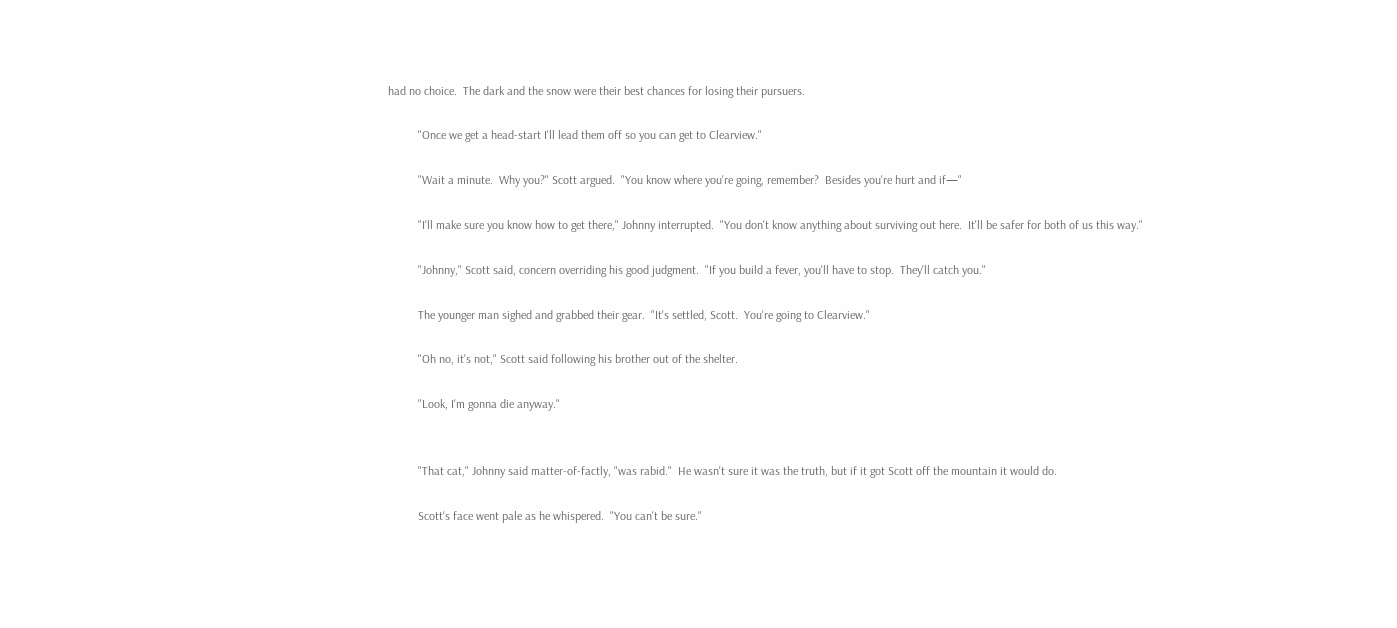had no choice.  The dark and the snow were their best chances for losing their pursuers.

          "Once we get a head-start I'll lead them off so you can get to Clearview."

          "Wait a minute.  Why you?" Scott argued.  "You know where you're going, remember?  Besides you're hurt and if—"

          "I'll make sure you know how to get there," Johnny interrupted.  "You don't know anything about surviving out here.  It'll be safer for both of us this way."

          "Johnny," Scott said, concern overriding his good judgment.  "If you build a fever, you'll have to stop.  They'll catch you."

          The younger man sighed and grabbed their gear.  "It's settled, Scott.  You're going to Clearview."

          "Oh no, it's not," Scott said following his brother out of the shelter.

          "Look, I'm gonna die anyway."


          "That cat," Johnny said matter-of-factly, "was rabid."  He wasn't sure it was the truth, but if it got Scott off the mountain it would do.

          Scott's face went pale as he whispered.  "You can't be sure."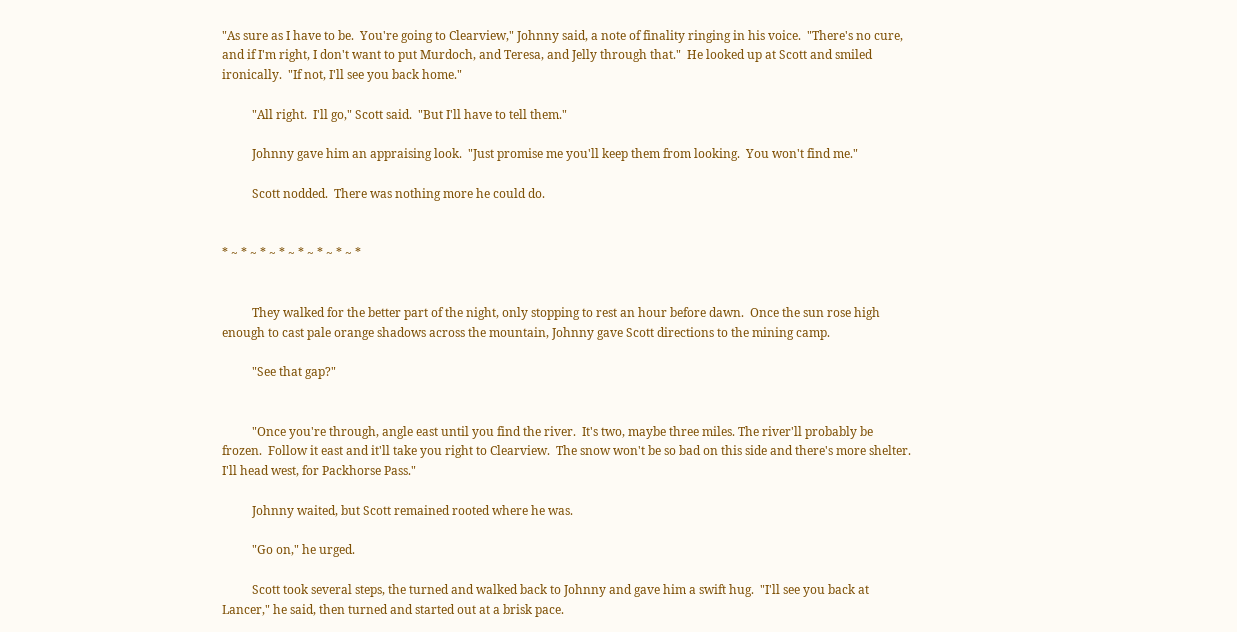"As sure as I have to be.  You're going to Clearview," Johnny said, a note of finality ringing in his voice.  "There's no cure, and if I'm right, I don't want to put Murdoch, and Teresa, and Jelly through that."  He looked up at Scott and smiled ironically.  "If not, I'll see you back home."

          "All right.  I'll go," Scott said.  "But I'll have to tell them."

          Johnny gave him an appraising look.  "Just promise me you'll keep them from looking.  You won't find me."

          Scott nodded.  There was nothing more he could do.


* ~ * ~ * ~ * ~ * ~ * ~ * ~ *


          They walked for the better part of the night, only stopping to rest an hour before dawn.  Once the sun rose high enough to cast pale orange shadows across the mountain, Johnny gave Scott directions to the mining camp.

          "See that gap?"


          "Once you're through, angle east until you find the river.  It's two, maybe three miles. The river'll probably be frozen.  Follow it east and it'll take you right to Clearview.  The snow won't be so bad on this side and there's more shelter.  I'll head west, for Packhorse Pass."

          Johnny waited, but Scott remained rooted where he was.

          "Go on," he urged.

          Scott took several steps, the turned and walked back to Johnny and gave him a swift hug.  "I'll see you back at Lancer," he said, then turned and started out at a brisk pace.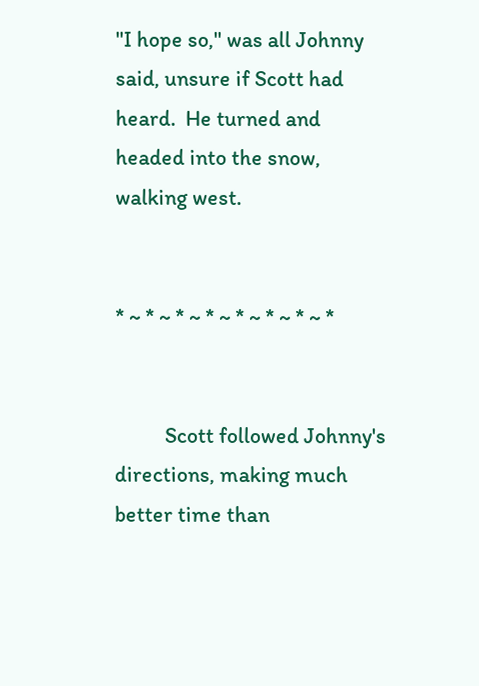"I hope so," was all Johnny said, unsure if Scott had heard.  He turned and headed into the snow, walking west.


* ~ * ~ * ~ * ~ * ~ * ~ * ~ *


          Scott followed Johnny's directions, making much better time than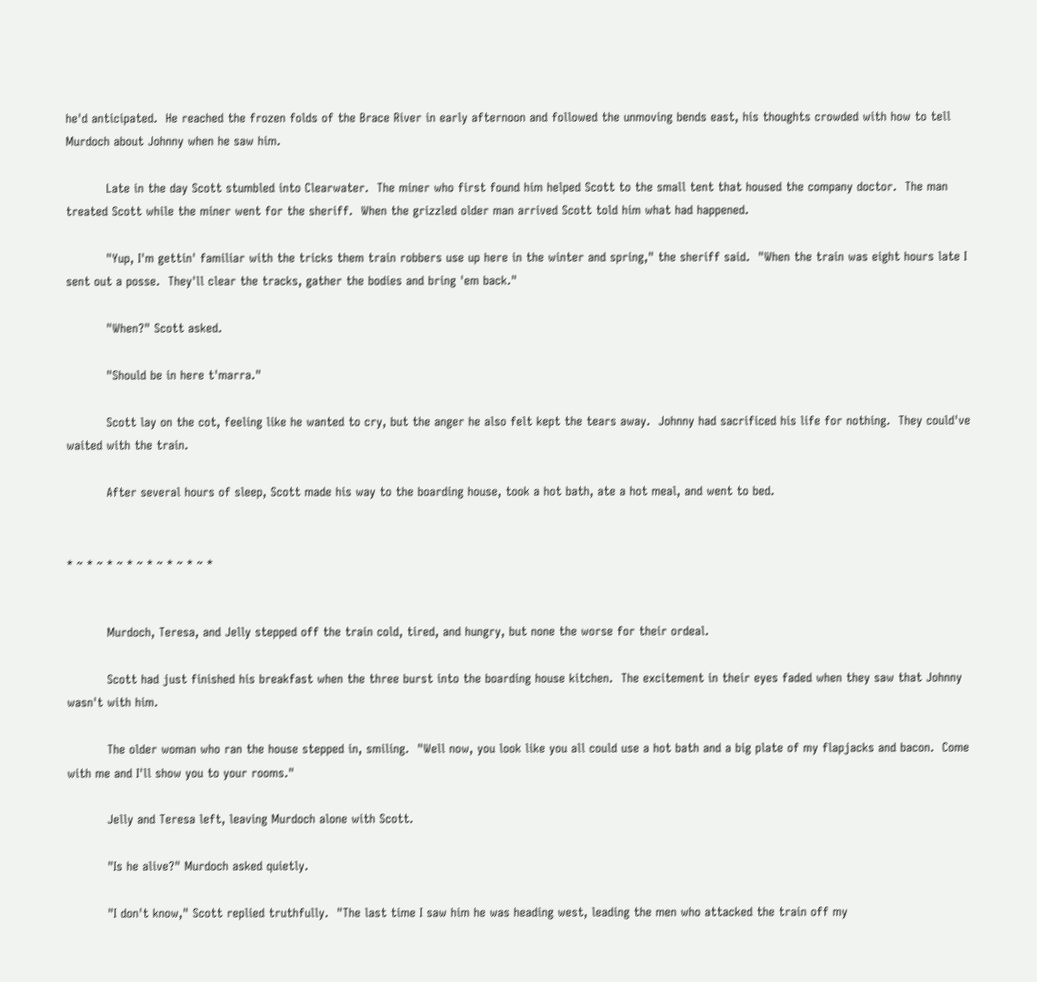he'd anticipated.  He reached the frozen folds of the Brace River in early afternoon and followed the unmoving bends east, his thoughts crowded with how to tell Murdoch about Johnny when he saw him.

          Late in the day Scott stumbled into Clearwater.  The miner who first found him helped Scott to the small tent that housed the company doctor.  The man treated Scott while the miner went for the sheriff.  When the grizzled older man arrived Scott told him what had happened.

          "Yup, I'm gettin' familiar with the tricks them train robbers use up here in the winter and spring," the sheriff said.  "When the train was eight hours late I sent out a posse.  They'll clear the tracks, gather the bodies and bring 'em back."

          "When?" Scott asked.

          "Should be in here t'marra."

          Scott lay on the cot, feeling like he wanted to cry, but the anger he also felt kept the tears away.  Johnny had sacrificed his life for nothing.  They could've waited with the train.

          After several hours of sleep, Scott made his way to the boarding house, took a hot bath, ate a hot meal, and went to bed.


* ~ * ~ * ~ * ~ * ~ * ~ * ~ *


          Murdoch, Teresa, and Jelly stepped off the train cold, tired, and hungry, but none the worse for their ordeal.

          Scott had just finished his breakfast when the three burst into the boarding house kitchen.  The excitement in their eyes faded when they saw that Johnny wasn't with him.

          The older woman who ran the house stepped in, smiling.  "Well now, you look like you all could use a hot bath and a big plate of my flapjacks and bacon.  Come with me and I'll show you to your rooms."

          Jelly and Teresa left, leaving Murdoch alone with Scott.

          "Is he alive?" Murdoch asked quietly.

          "I don't know," Scott replied truthfully.  "The last time I saw him he was heading west, leading the men who attacked the train off my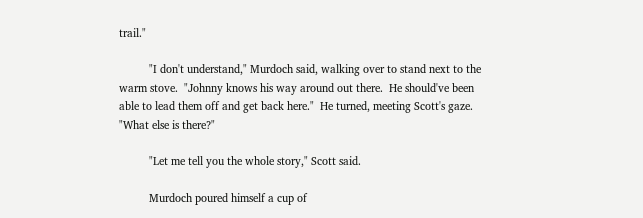trail."

          "I don't understand," Murdoch said, walking over to stand next to the warm stove.  "Johnny knows his way around out there.  He should've been able to lead them off and get back here."  He turned, meeting Scott's gaze.  "What else is there?"

          "Let me tell you the whole story," Scott said.

          Murdoch poured himself a cup of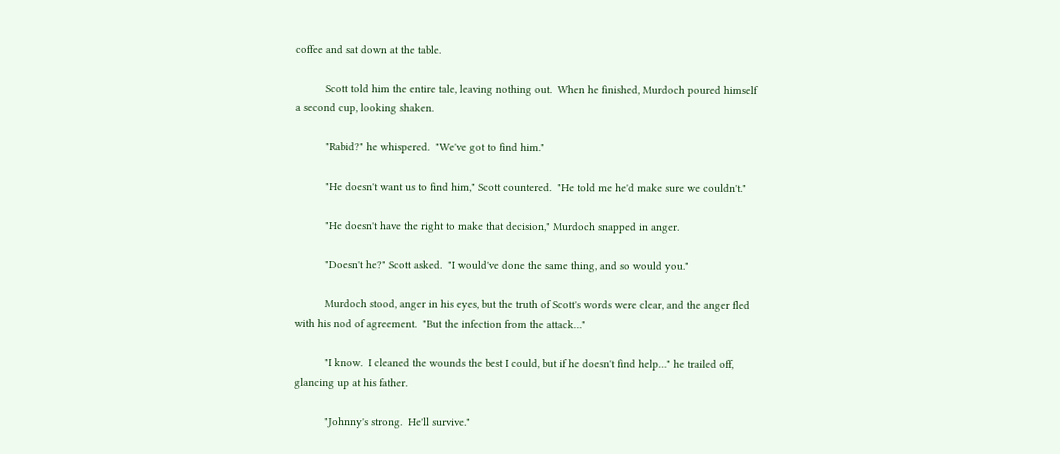coffee and sat down at the table.

          Scott told him the entire tale, leaving nothing out.  When he finished, Murdoch poured himself a second cup, looking shaken.

          "Rabid?" he whispered.  "We've got to find him."

          "He doesn't want us to find him," Scott countered.  "He told me he'd make sure we couldn't."

          "He doesn't have the right to make that decision," Murdoch snapped in anger.

          "Doesn't he?" Scott asked.  "I would've done the same thing, and so would you."

          Murdoch stood, anger in his eyes, but the truth of Scott's words were clear, and the anger fled with his nod of agreement.  "But the infection from the attack…"

          "I know.  I cleaned the wounds the best I could, but if he doesn't find help…" he trailed off, glancing up at his father.

          "Johnny's strong.  He'll survive."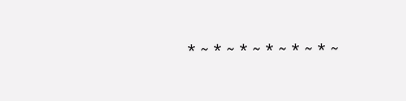* ~ * ~ * ~ * ~ * ~ * ~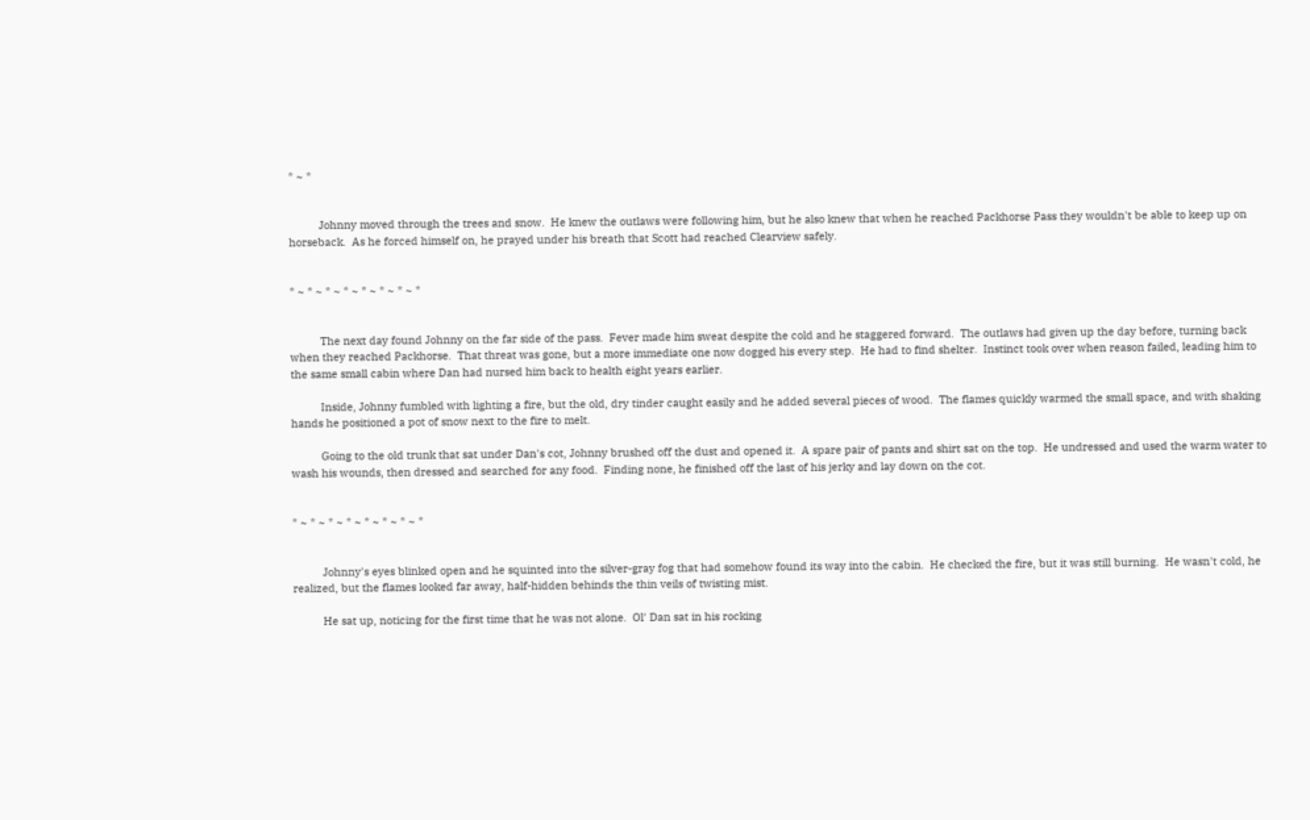* ~ *


          Johnny moved through the trees and snow.  He knew the outlaws were following him, but he also knew that when he reached Packhorse Pass they wouldn't be able to keep up on horseback.  As he forced himself on, he prayed under his breath that Scott had reached Clearview safely.


* ~ * ~ * ~ * ~ * ~ * ~ * ~ *


          The next day found Johnny on the far side of the pass.  Fever made him sweat despite the cold and he staggered forward.  The outlaws had given up the day before, turning back when they reached Packhorse.  That threat was gone, but a more immediate one now dogged his every step.  He had to find shelter.  Instinct took over when reason failed, leading him to the same small cabin where Dan had nursed him back to health eight years earlier.

          Inside, Johnny fumbled with lighting a fire, but the old, dry tinder caught easily and he added several pieces of wood.  The flames quickly warmed the small space, and with shaking hands he positioned a pot of snow next to the fire to melt.

          Going to the old trunk that sat under Dan's cot, Johnny brushed off the dust and opened it.  A spare pair of pants and shirt sat on the top.  He undressed and used the warm water to wash his wounds, then dressed and searched for any food.  Finding none, he finished off the last of his jerky and lay down on the cot.


* ~ * ~ * ~ * ~ * ~ * ~ * ~ *


          Johnny's eyes blinked open and he squinted into the silver-gray fog that had somehow found its way into the cabin.  He checked the fire, but it was still burning.  He wasn't cold, he realized, but the flames looked far away, half-hidden behinds the thin veils of twisting mist.

          He sat up, noticing for the first time that he was not alone.  Ol' Dan sat in his rocking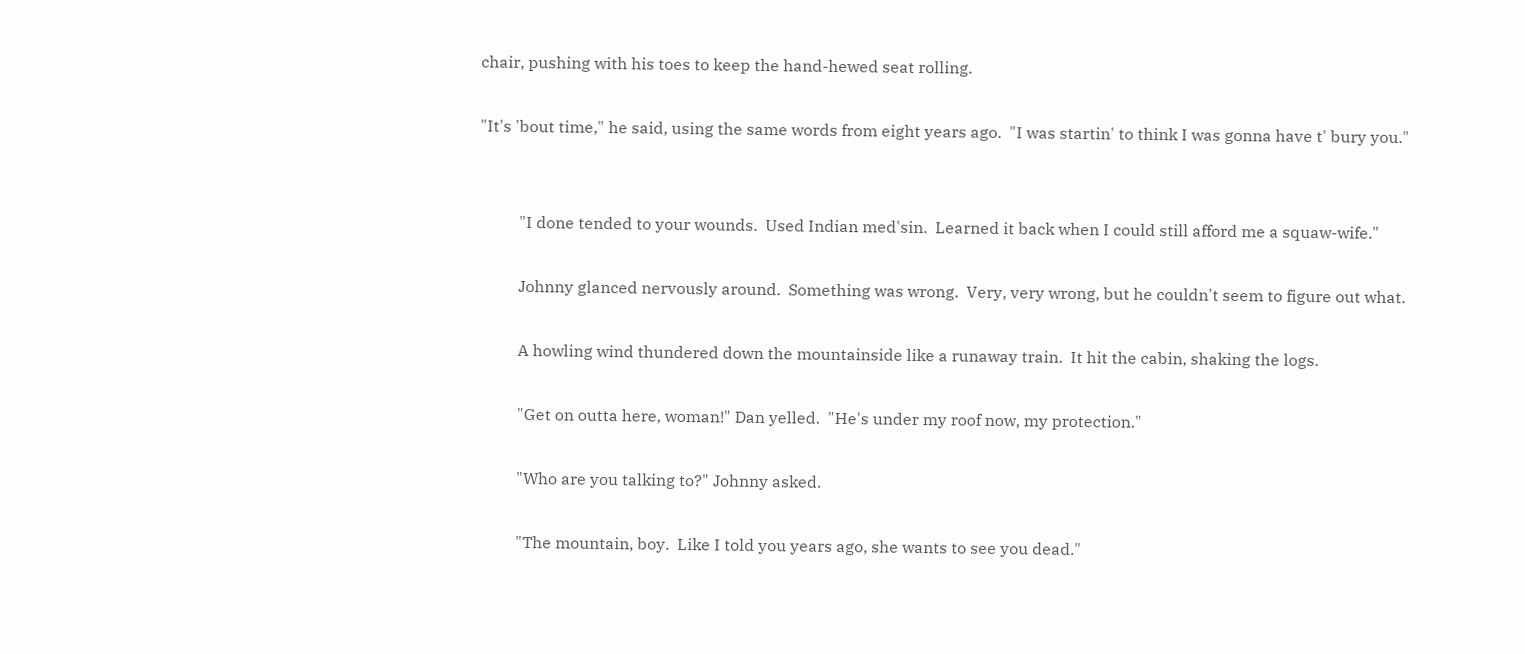chair, pushing with his toes to keep the hand-hewed seat rolling.

"It's 'bout time," he said, using the same words from eight years ago.  "I was startin' to think I was gonna have t' bury you."


          "I done tended to your wounds.  Used Indian med'sin.  Learned it back when I could still afford me a squaw-wife."

          Johnny glanced nervously around.  Something was wrong.  Very, very wrong, but he couldn't seem to figure out what.

          A howling wind thundered down the mountainside like a runaway train.  It hit the cabin, shaking the logs.

          "Get on outta here, woman!" Dan yelled.  "He's under my roof now, my protection."

          "Who are you talking to?" Johnny asked.

          "The mountain, boy.  Like I told you years ago, she wants to see you dead."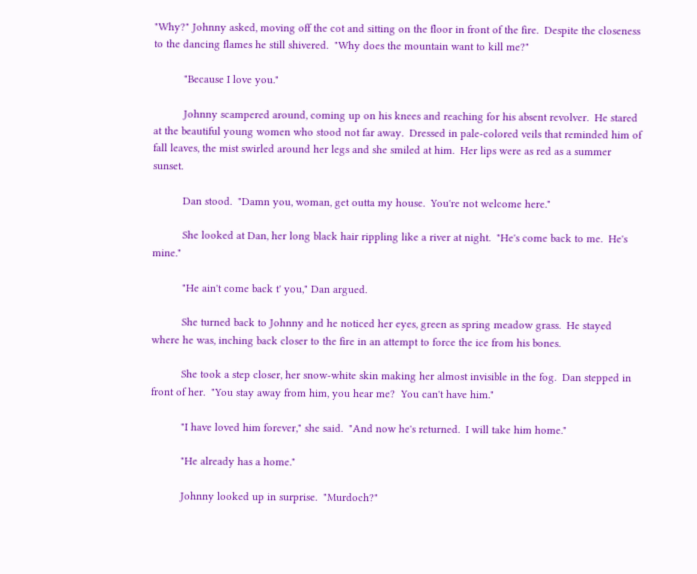"Why?" Johnny asked, moving off the cot and sitting on the floor in front of the fire.  Despite the closeness to the dancing flames he still shivered.  "Why does the mountain want to kill me?"

          "Because I love you."

          Johnny scampered around, coming up on his knees and reaching for his absent revolver.  He stared at the beautiful young women who stood not far away.  Dressed in pale-colored veils that reminded him of fall leaves, the mist swirled around her legs and she smiled at him.  Her lips were as red as a summer sunset.

          Dan stood.  "Damn you, woman, get outta my house.  You're not welcome here."

          She looked at Dan, her long black hair rippling like a river at night.  "He's come back to me.  He's mine."

          "He ain't come back t' you," Dan argued.

          She turned back to Johnny and he noticed her eyes, green as spring meadow grass.  He stayed where he was, inching back closer to the fire in an attempt to force the ice from his bones.

          She took a step closer, her snow-white skin making her almost invisible in the fog.  Dan stepped in front of her.  "You stay away from him, you hear me?  You can't have him."

          "I have loved him forever," she said.  "And now he's returned.  I will take him home."

          "He already has a home."

          Johnny looked up in surprise.  "Murdoch?"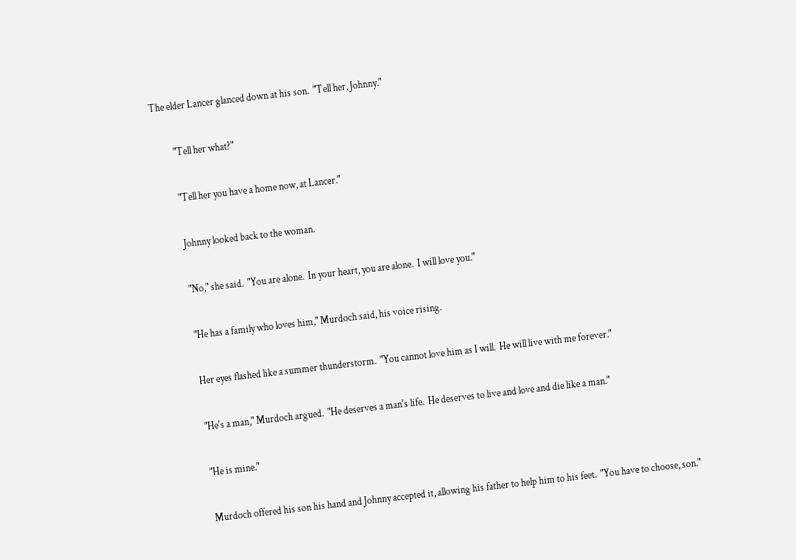The elder Lancer glanced down at his son.  "Tell her, Johnny."

          "Tell her what?"

          "Tell her you have a home now, at Lancer."

          Johnny looked back to the woman.

          "No," she said.  "You are alone.  In your heart, you are alone.  I will love you."

          "He has a family who loves him," Murdoch said, his voice rising.

          Her eyes flashed like a summer thunderstorm.  "You cannot love him as I will.  He will live with me forever."

          "He's a man," Murdoch argued.  "He deserves a man's life.  He deserves to live and love and die like a man."

          "He is mine."

          Murdoch offered his son his hand and Johnny accepted it, allowing his father to help him to his feet.  "You have to choose, son."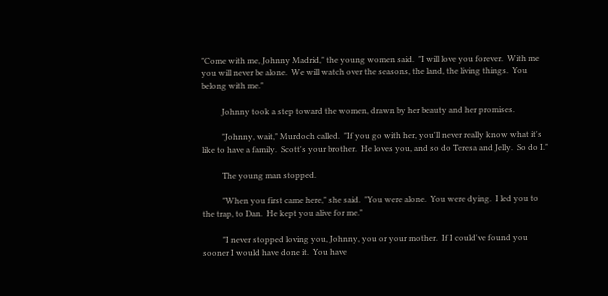"Come with me, Johnny Madrid," the young women said.  "I will love you forever.  With me you will never be alone.  We will watch over the seasons, the land, the living things.  You belong with me."

          Johnny took a step toward the women, drawn by her beauty and her promises.

          "Johnny, wait," Murdoch called.  "If you go with her, you'll never really know what it's like to have a family.  Scott's your brother.  He loves you, and so do Teresa and Jelly.  So do I."

          The young man stopped.

          "When you first came here," she said.  "You were alone.  You were dying.  I led you to the trap, to Dan.  He kept you alive for me."

          "I never stopped loving you, Johnny, you or your mother.  If I could've found you sooner I would have done it.  You have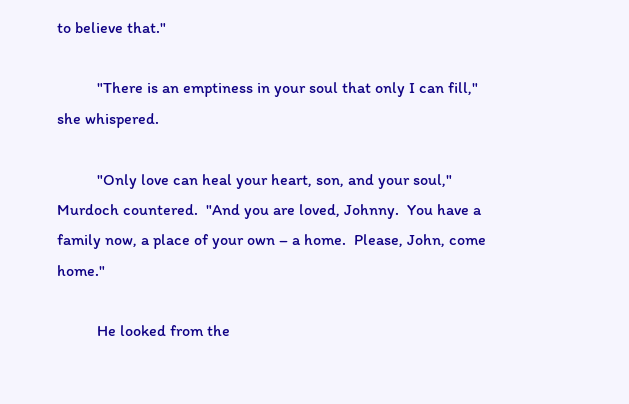to believe that."

          "There is an emptiness in your soul that only I can fill," she whispered.

          "Only love can heal your heart, son, and your soul," Murdoch countered.  "And you are loved, Johnny.  You have a family now, a place of your own – a home.  Please, John, come home."

          He looked from the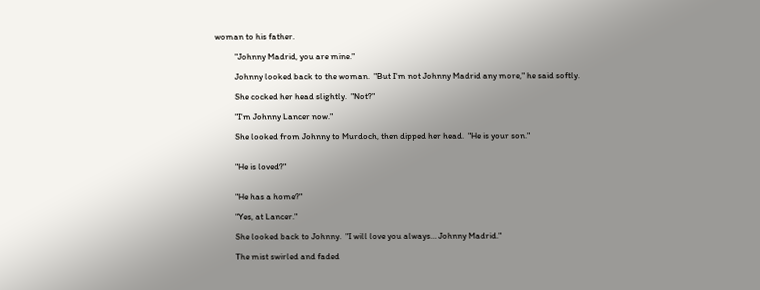woman to his father.

          "Johnny Madrid, you are mine."

          Johnny looked back to the woman.  "But I'm not Johnny Madrid any more," he said softly.

          She cocked her head slightly.  "Not?"

          "I'm Johnny Lancer now."

          She looked from Johnny to Murdoch, then dipped her head.  "He is your son."


          "He is loved?"


          "He has a home?"

          "Yes, at Lancer."

          She looked back to Johnny.  "I will love you always… Johnny Madrid."

          The mist swirled and faded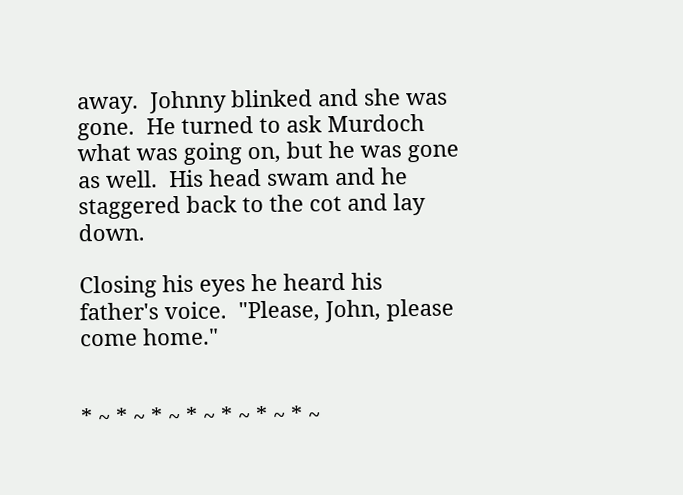away.  Johnny blinked and she was gone.  He turned to ask Murdoch what was going on, but he was gone as well.  His head swam and he staggered back to the cot and lay down.

Closing his eyes he heard his father's voice.  "Please, John, please come home."


* ~ * ~ * ~ * ~ * ~ * ~ * ~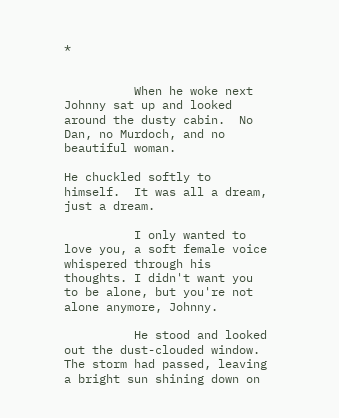*


          When he woke next Johnny sat up and looked around the dusty cabin.  No Dan, no Murdoch, and no beautiful woman.

He chuckled softly to himself.  It was all a dream, just a dream.

          I only wanted to love you, a soft female voice whispered through his thoughts. I didn't want you to be alone, but you're not alone anymore, Johnny.

          He stood and looked out the dust-clouded window.  The storm had passed, leaving a bright sun shining down on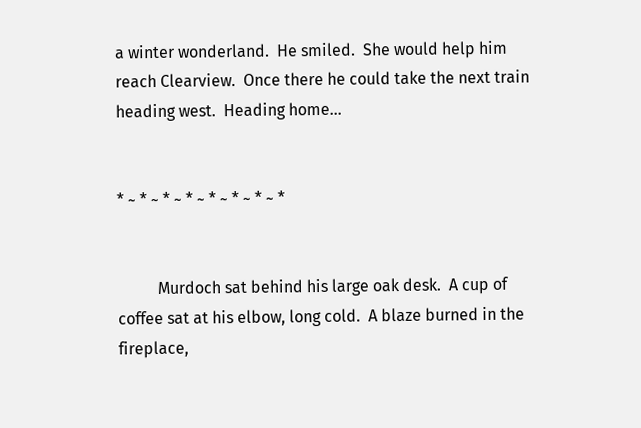a winter wonderland.  He smiled.  She would help him reach Clearview.  Once there he could take the next train heading west.  Heading home…


* ~ * ~ * ~ * ~ * ~ * ~ * ~ *


          Murdoch sat behind his large oak desk.  A cup of coffee sat at his elbow, long cold.  A blaze burned in the fireplace,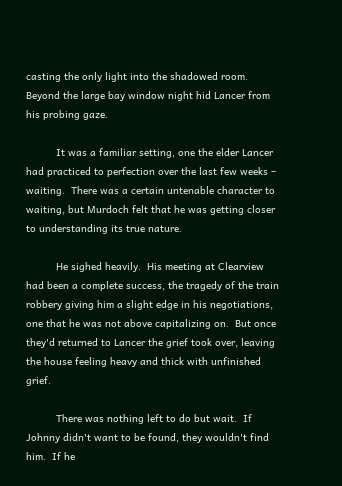casting the only light into the shadowed room.  Beyond the large bay window night hid Lancer from his probing gaze.

          It was a familiar setting, one the elder Lancer had practiced to perfection over the last few weeks – waiting.  There was a certain untenable character to waiting, but Murdoch felt that he was getting closer to understanding its true nature.

          He sighed heavily.  His meeting at Clearview had been a complete success, the tragedy of the train robbery giving him a slight edge in his negotiations, one that he was not above capitalizing on.  But once they'd returned to Lancer the grief took over, leaving the house feeling heavy and thick with unfinished grief.

          There was nothing left to do but wait.  If Johnny didn't want to be found, they wouldn't find him.  If he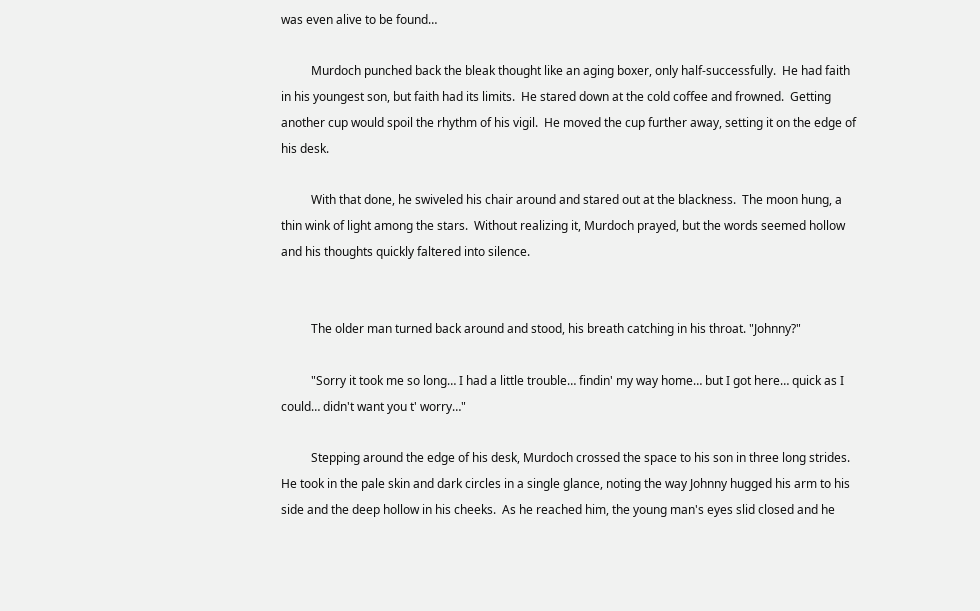was even alive to be found…

          Murdoch punched back the bleak thought like an aging boxer, only half-successfully.  He had faith in his youngest son, but faith had its limits.  He stared down at the cold coffee and frowned.  Getting another cup would spoil the rhythm of his vigil.  He moved the cup further away, setting it on the edge of his desk.

          With that done, he swiveled his chair around and stared out at the blackness.  The moon hung, a thin wink of light among the stars.  Without realizing it, Murdoch prayed, but the words seemed hollow and his thoughts quickly faltered into silence.


          The older man turned back around and stood, his breath catching in his throat. "Johnny?"

          "Sorry it took me so long… I had a little trouble… findin' my way home… but I got here… quick as I could… didn't want you t' worry…"

          Stepping around the edge of his desk, Murdoch crossed the space to his son in three long strides.  He took in the pale skin and dark circles in a single glance, noting the way Johnny hugged his arm to his side and the deep hollow in his cheeks.  As he reached him, the young man's eyes slid closed and he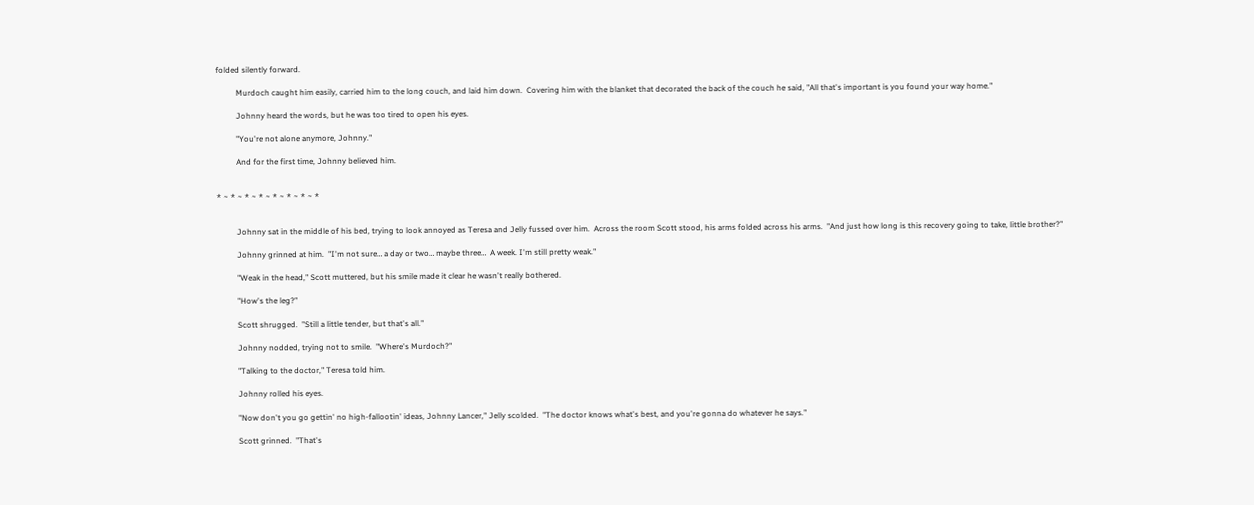folded silently forward.

          Murdoch caught him easily, carried him to the long couch, and laid him down.  Covering him with the blanket that decorated the back of the couch he said, "All that's important is you found your way home."

          Johnny heard the words, but he was too tired to open his eyes.

          "You're not alone anymore, Johnny."

          And for the first time, Johnny believed him.


* ~ * ~ * ~ * ~ * ~ * ~ * ~ *


          Johnny sat in the middle of his bed, trying to look annoyed as Teresa and Jelly fussed over him.  Across the room Scott stood, his arms folded across his arms.  "And just how long is this recovery going to take, little brother?"

          Johnny grinned at him.  "I'm not sure… a day or two… maybe three…  A week. I'm still pretty weak."

          "Weak in the head," Scott muttered, but his smile made it clear he wasn't really bothered.

          "How's the leg?"

          Scott shrugged.  "Still a little tender, but that's all."

          Johnny nodded, trying not to smile.  "Where's Murdoch?"

          "Talking to the doctor," Teresa told him.

          Johnny rolled his eyes.

          "Now don't you go gettin' no high-fallootin' ideas, Johnny Lancer," Jelly scolded.  "The doctor knows what's best, and you're gonna do whatever he says."

          Scott grinned.  "That's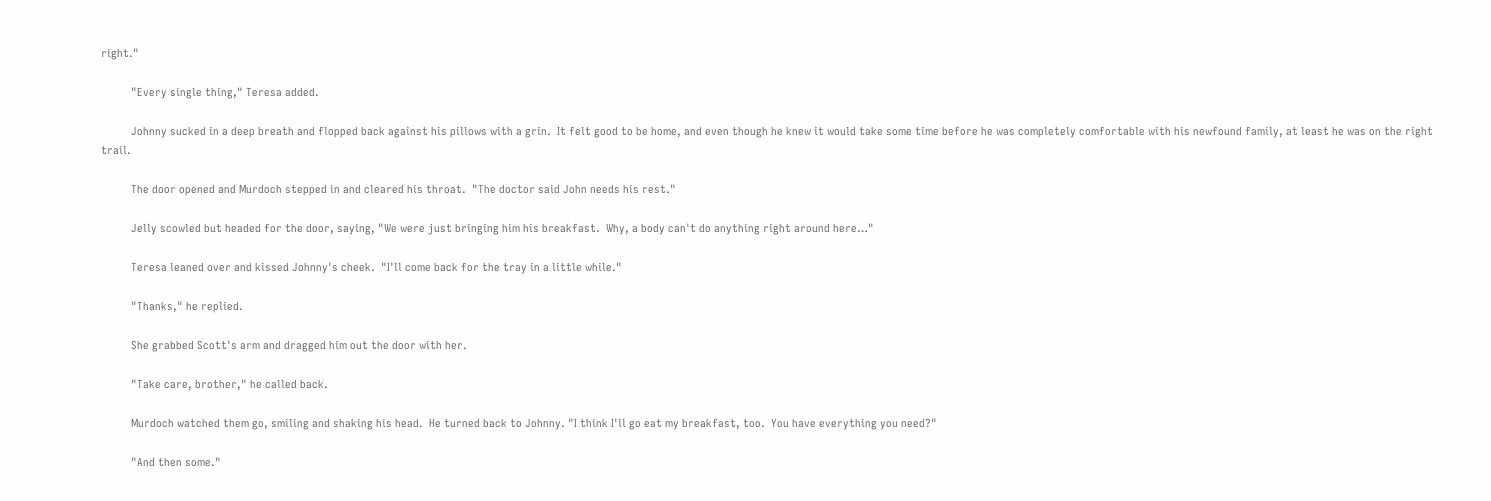right."

          "Every single thing," Teresa added.

          Johnny sucked in a deep breath and flopped back against his pillows with a grin.  It felt good to be home, and even though he knew it would take some time before he was completely comfortable with his newfound family, at least he was on the right trail.

          The door opened and Murdoch stepped in and cleared his throat.  "The doctor said John needs his rest."

          Jelly scowled but headed for the door, saying, "We were just bringing him his breakfast.  Why, a body can't do anything right around here…"

          Teresa leaned over and kissed Johnny's cheek.  "I'll come back for the tray in a little while."

          "Thanks," he replied.

          She grabbed Scott's arm and dragged him out the door with her.

          "Take care, brother," he called back.

          Murdoch watched them go, smiling and shaking his head.  He turned back to Johnny. "I think I'll go eat my breakfast, too.  You have everything you need?"

          "And then some."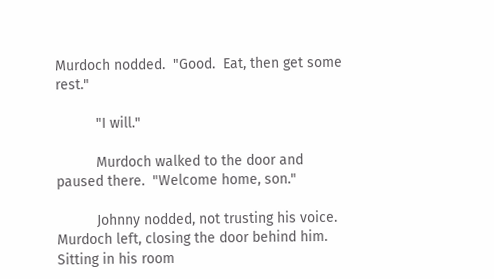Murdoch nodded.  "Good.  Eat, then get some rest."

          "I will."

          Murdoch walked to the door and paused there.  "Welcome home, son."

          Johnny nodded, not trusting his voice.  Murdoch left, closing the door behind him.  Sitting in his room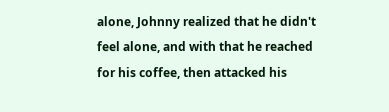alone, Johnny realized that he didn't feel alone, and with that he reached for his coffee, then attacked his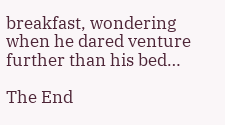breakfast, wondering when he dared venture further than his bed…

The End